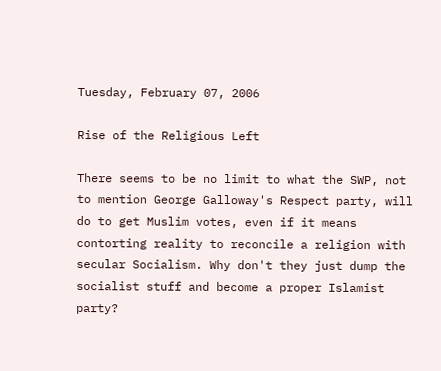Tuesday, February 07, 2006

Rise of the Religious Left

There seems to be no limit to what the SWP, not to mention George Galloway's Respect party, will do to get Muslim votes, even if it means contorting reality to reconcile a religion with secular Socialism. Why don't they just dump the socialist stuff and become a proper Islamist party?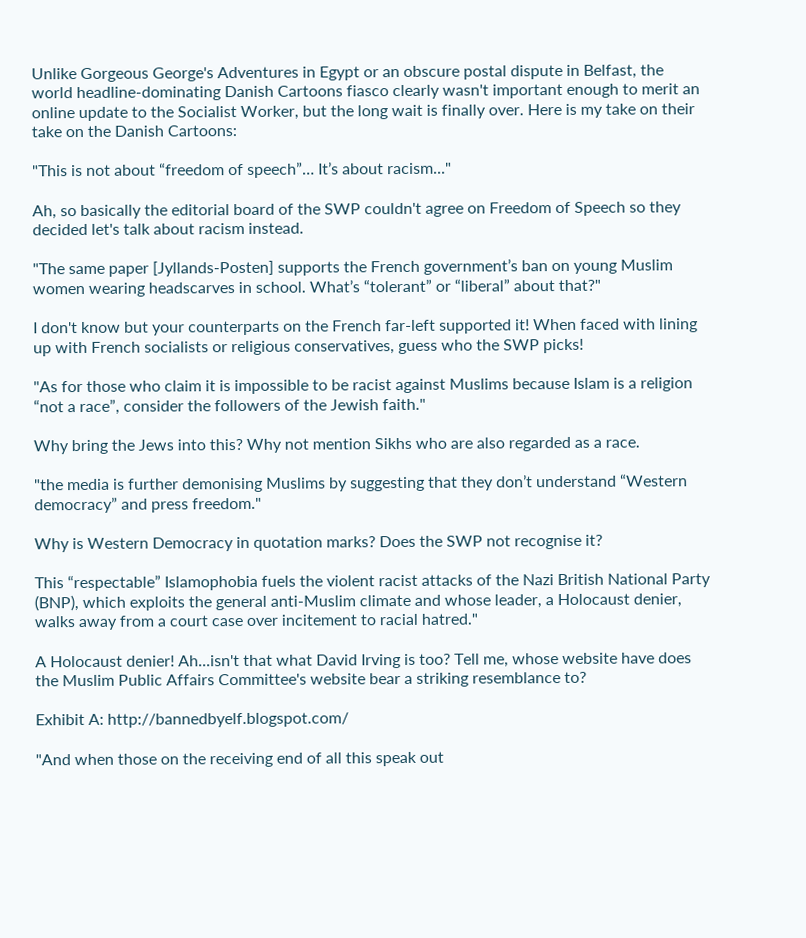Unlike Gorgeous George's Adventures in Egypt or an obscure postal dispute in Belfast, the world headline-dominating Danish Cartoons fiasco clearly wasn't important enough to merit an online update to the Socialist Worker, but the long wait is finally over. Here is my take on their take on the Danish Cartoons:

"This is not about “freedom of speech”… It’s about racism..."

Ah, so basically the editorial board of the SWP couldn't agree on Freedom of Speech so they decided let's talk about racism instead.

"The same paper [Jyllands-Posten] supports the French government’s ban on young Muslim women wearing headscarves in school. What’s “tolerant” or “liberal” about that?"

I don't know but your counterparts on the French far-left supported it! When faced with lining up with French socialists or religious conservatives, guess who the SWP picks!

"As for those who claim it is impossible to be racist against Muslims because Islam is a religion “not a race”, consider the followers of the Jewish faith."

Why bring the Jews into this? Why not mention Sikhs who are also regarded as a race.

"the media is further demonising Muslims by suggesting that they don’t understand “Western democracy” and press freedom."

Why is Western Democracy in quotation marks? Does the SWP not recognise it?

This “respectable” Islamophobia fuels the violent racist attacks of the Nazi British National Party (BNP), which exploits the general anti-Muslim climate and whose leader, a Holocaust denier, walks away from a court case over incitement to racial hatred."

A Holocaust denier! Ah...isn't that what David Irving is too? Tell me, whose website have does the Muslim Public Affairs Committee's website bear a striking resemblance to?

Exhibit A: http://bannedbyelf.blogspot.com/

"And when those on the receiving end of all this speak out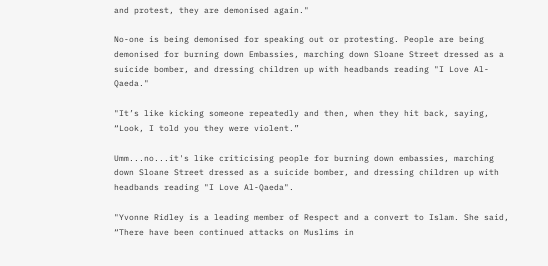and protest, they are demonised again."

No-one is being demonised for speaking out or protesting. People are being demonised for burning down Embassies, marching down Sloane Street dressed as a suicide bomber, and dressing children up with headbands reading "I Love Al-Qaeda."

"It’s like kicking someone repeatedly and then, when they hit back, saying, “Look, I told you they were violent.”

Umm...no...it's like criticising people for burning down embassies, marching down Sloane Street dressed as a suicide bomber, and dressing children up with headbands reading "I Love Al-Qaeda".

"Yvonne Ridley is a leading member of Respect and a convert to Islam. She said, “There have been continued attacks on Muslims in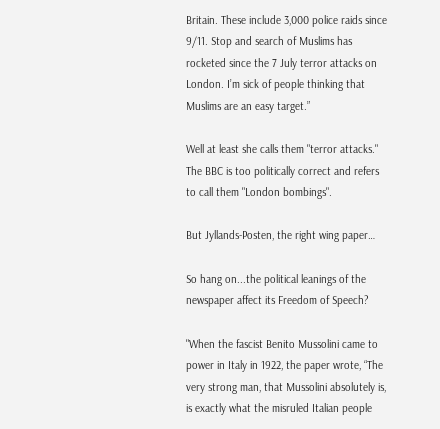Britain. These include 3,000 police raids since 9/11. Stop and search of Muslims has rocketed since the 7 July terror attacks on London. I’m sick of people thinking that Muslims are an easy target.”

Well at least she calls them "terror attacks." The BBC is too politically correct and refers to call them "London bombings".

But Jyllands-Posten, the right wing paper…

So hang on...the political leanings of the newspaper affect its Freedom of Speech?

"When the fascist Benito Mussolini came to power in Italy in 1922, the paper wrote, “The very strong man, that Mussolini absolutely is, is exactly what the misruled Italian people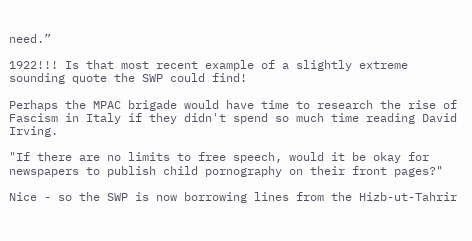need.”

1922!!! Is that most recent example of a slightly extreme sounding quote the SWP could find!

Perhaps the MPAC brigade would have time to research the rise of Fascism in Italy if they didn't spend so much time reading David Irving.

"If there are no limits to free speech, would it be okay for newspapers to publish child pornography on their front pages?"

Nice - so the SWP is now borrowing lines from the Hizb-ut-Tahrir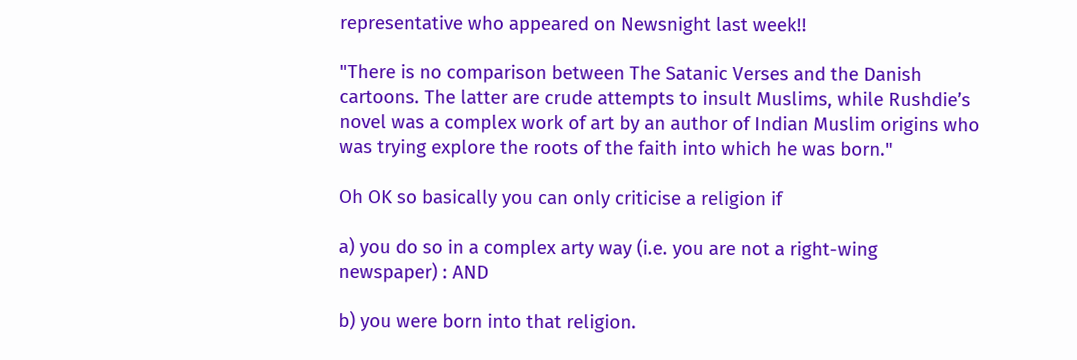representative who appeared on Newsnight last week!!

"There is no comparison between The Satanic Verses and the Danish cartoons. The latter are crude attempts to insult Muslims, while Rushdie’s novel was a complex work of art by an author of Indian Muslim origins who was trying explore the roots of the faith into which he was born."

Oh OK so basically you can only criticise a religion if

a) you do so in a complex arty way (i.e. you are not a right-wing newspaper) : AND

b) you were born into that religion.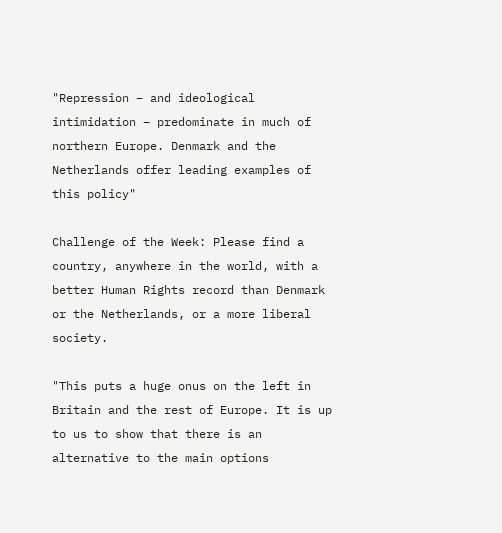"Repression – and ideological intimidation – predominate in much of northern Europe. Denmark and the Netherlands offer leading examples of this policy"

Challenge of the Week: Please find a country, anywhere in the world, with a better Human Rights record than Denmark or the Netherlands, or a more liberal society.

"This puts a huge onus on the left in Britain and the rest of Europe. It is up to us to show that there is an alternative to the main options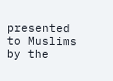presented to Muslims by the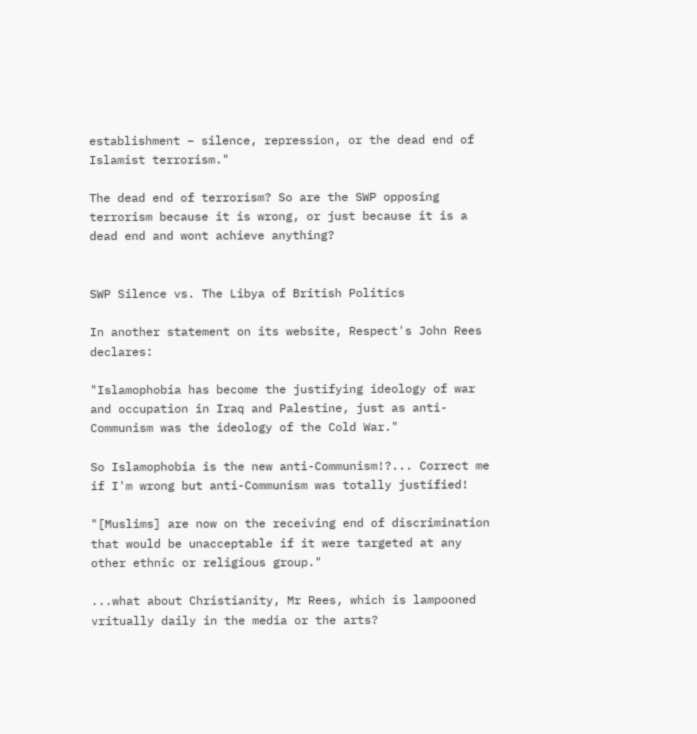establishment – silence, repression, or the dead end of Islamist terrorism."

The dead end of terrorism? So are the SWP opposing terrorism because it is wrong, or just because it is a dead end and wont achieve anything?


SWP Silence vs. The Libya of British Politics

In another statement on its website, Respect's John Rees declares:

"Islamophobia has become the justifying ideology of war and occupation in Iraq and Palestine, just as anti-Communism was the ideology of the Cold War."

So Islamophobia is the new anti-Communism!?... Correct me if I'm wrong but anti-Communism was totally justified!

"[Muslims] are now on the receiving end of discrimination that would be unacceptable if it were targeted at any other ethnic or religious group."

...what about Christianity, Mr Rees, which is lampooned vritually daily in the media or the arts?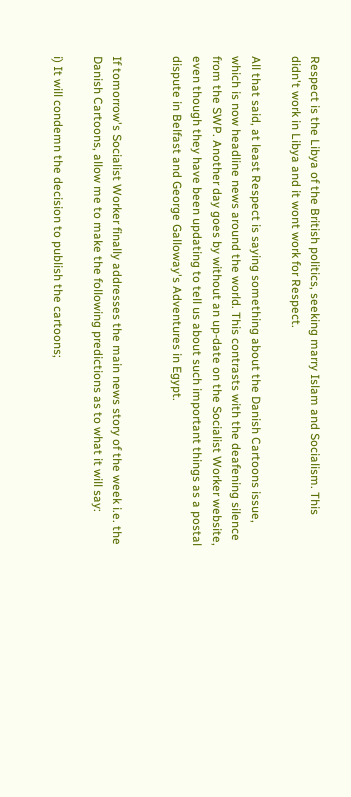Respect is the Libya of the British politics, seeking marry Islam and Socialism. This didn't work in Libya and it wont work for Respect.

All that said, at least Respect is saying something about the Danish Cartoons issue, which is now headline news around the world. This contrasts with the deafening silence from the SWP. Another day goes by without an up-date on the Socialist Worker website, even though they have been updating to tell us about such important things as a postal dispute in Belfast and George Galloway's Adventures in Egypt.


If tomorrow's Socialist Worker finally addresses the main news story of the week i.e. the Danish Cartoons, allow me to make the following predictions as to what it will say:

i) It will condemn the decision to publish the cartoons;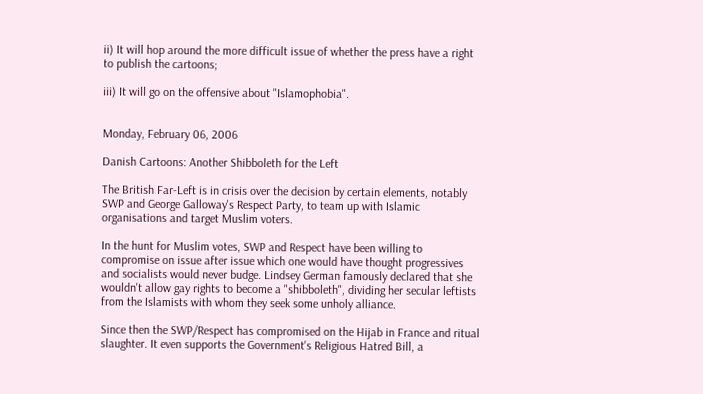ii) It will hop around the more difficult issue of whether the press have a right to publish the cartoons;

iii) It will go on the offensive about "Islamophobia".


Monday, February 06, 2006

Danish Cartoons: Another Shibboleth for the Left

The British Far-Left is in crisis over the decision by certain elements, notably SWP and George Galloway's Respect Party, to team up with Islamic organisations and target Muslim voters.

In the hunt for Muslim votes, SWP and Respect have been willing to compromise on issue after issue which one would have thought progressives and socialists would never budge. Lindsey German famously declared that she wouldn't allow gay rights to become a "shibboleth", dividing her secular leftists from the Islamists with whom they seek some unholy alliance.

Since then the SWP/Respect has compromised on the Hijab in France and ritual slaughter. It even supports the Government's Religious Hatred Bill, a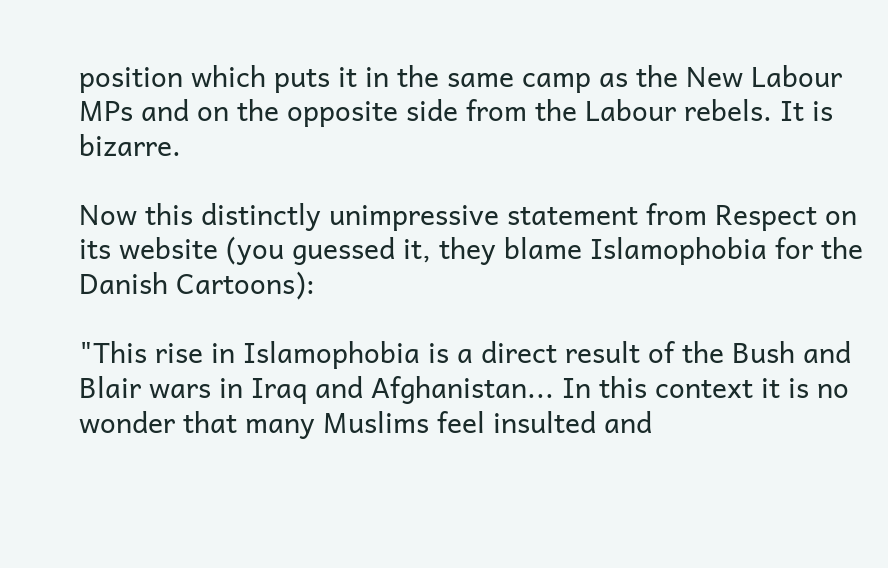position which puts it in the same camp as the New Labour MPs and on the opposite side from the Labour rebels. It is bizarre.

Now this distinctly unimpressive statement from Respect on its website (you guessed it, they blame Islamophobia for the Danish Cartoons):

"This rise in Islamophobia is a direct result of the Bush and Blair wars in Iraq and Afghanistan... In this context it is no wonder that many Muslims feel insulted and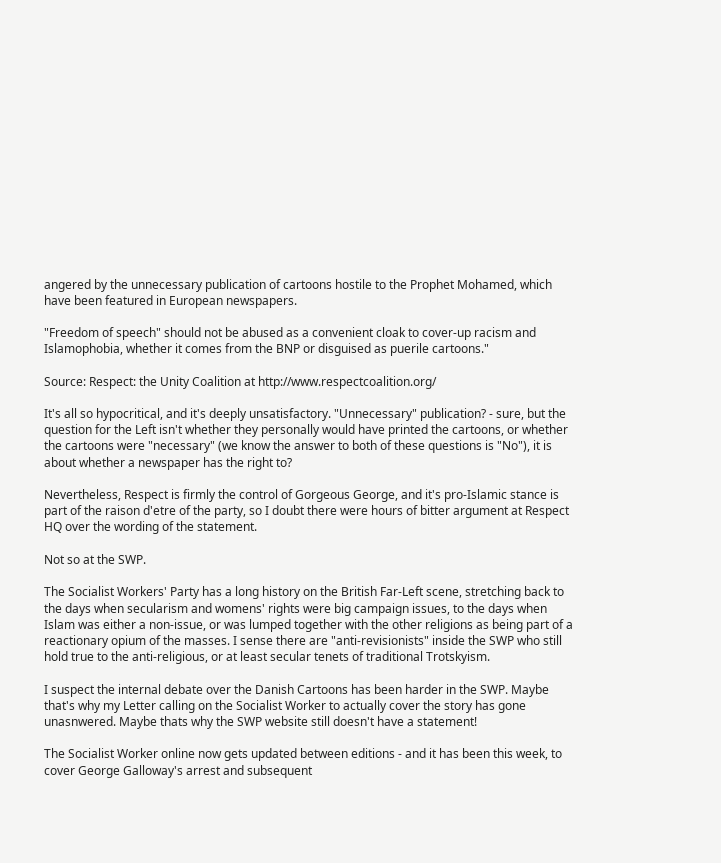angered by the unnecessary publication of cartoons hostile to the Prophet Mohamed, which have been featured in European newspapers.

"Freedom of speech" should not be abused as a convenient cloak to cover-up racism and Islamophobia, whether it comes from the BNP or disguised as puerile cartoons."

Source: Respect: the Unity Coalition at http://www.respectcoalition.org/

It's all so hypocritical, and it's deeply unsatisfactory. "Unnecessary" publication? - sure, but the question for the Left isn't whether they personally would have printed the cartoons, or whether the cartoons were "necessary" (we know the answer to both of these questions is "No"), it is about whether a newspaper has the right to?

Nevertheless, Respect is firmly the control of Gorgeous George, and it's pro-Islamic stance is part of the raison d'etre of the party, so I doubt there were hours of bitter argument at Respect HQ over the wording of the statement.

Not so at the SWP.

The Socialist Workers' Party has a long history on the British Far-Left scene, stretching back to the days when secularism and womens' rights were big campaign issues, to the days when Islam was either a non-issue, or was lumped together with the other religions as being part of a reactionary opium of the masses. I sense there are "anti-revisionists" inside the SWP who still hold true to the anti-religious, or at least secular tenets of traditional Trotskyism.

I suspect the internal debate over the Danish Cartoons has been harder in the SWP. Maybe that's why my Letter calling on the Socialist Worker to actually cover the story has gone unasnwered. Maybe thats why the SWP website still doesn't have a statement!

The Socialist Worker online now gets updated between editions - and it has been this week, to cover George Galloway's arrest and subsequent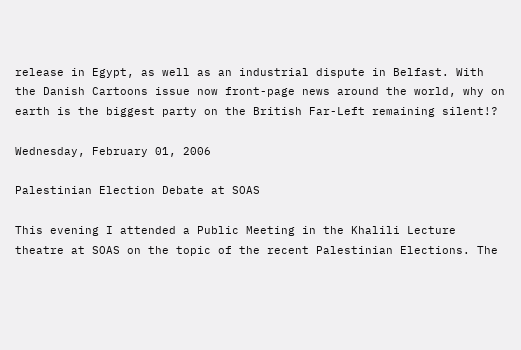release in Egypt, as well as an industrial dispute in Belfast. With the Danish Cartoons issue now front-page news around the world, why on earth is the biggest party on the British Far-Left remaining silent!?

Wednesday, February 01, 2006

Palestinian Election Debate at SOAS

This evening I attended a Public Meeting in the Khalili Lecture theatre at SOAS on the topic of the recent Palestinian Elections. The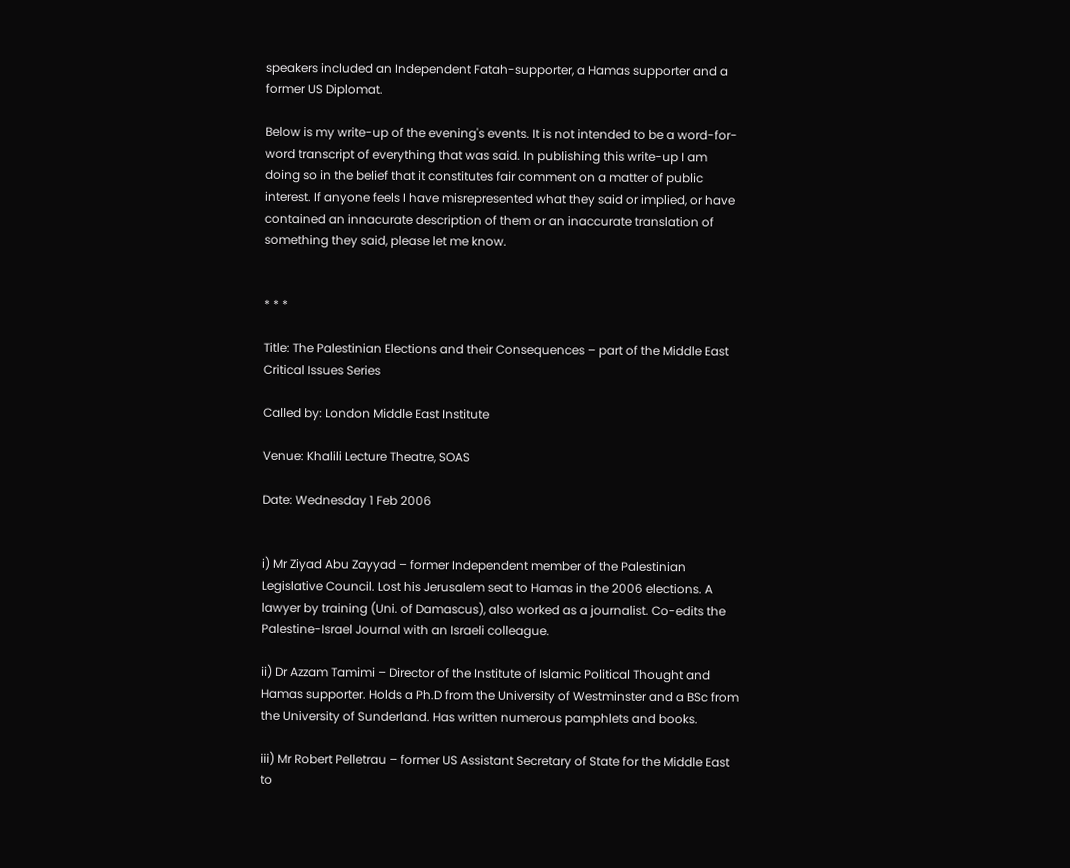speakers included an Independent Fatah-supporter, a Hamas supporter and a former US Diplomat.

Below is my write-up of the evening's events. It is not intended to be a word-for-word transcript of everything that was said. In publishing this write-up I am doing so in the belief that it constitutes fair comment on a matter of public interest. If anyone feels I have misrepresented what they said or implied, or have contained an innacurate description of them or an inaccurate translation of something they said, please let me know.


* * *

Title: The Palestinian Elections and their Consequences – part of the Middle East Critical Issues Series

Called by: London Middle East Institute

Venue: Khalili Lecture Theatre, SOAS

Date: Wednesday 1 Feb 2006


i) Mr Ziyad Abu Zayyad – former Independent member of the Palestinian Legislative Council. Lost his Jerusalem seat to Hamas in the 2006 elections. A lawyer by training (Uni. of Damascus), also worked as a journalist. Co-edits the Palestine-Israel Journal with an Israeli colleague.

ii) Dr Azzam Tamimi – Director of the Institute of Islamic Political Thought and Hamas supporter. Holds a Ph.D from the University of Westminster and a BSc from the University of Sunderland. Has written numerous pamphlets and books.

iii) Mr Robert Pelletrau – former US Assistant Secretary of State for the Middle East to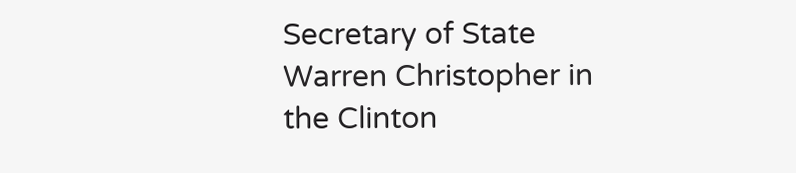Secretary of State Warren Christopher in the Clinton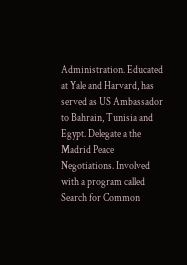Administration. Educated at Yale and Harvard, has served as US Ambassador to Bahrain, Tunisia and Egypt. Delegate a the Madrid Peace Negotiations. Involved with a program called Search for Common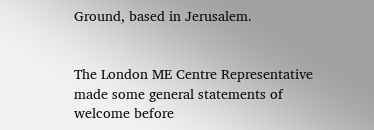Ground, based in Jerusalem.


The London ME Centre Representative made some general statements of welcome before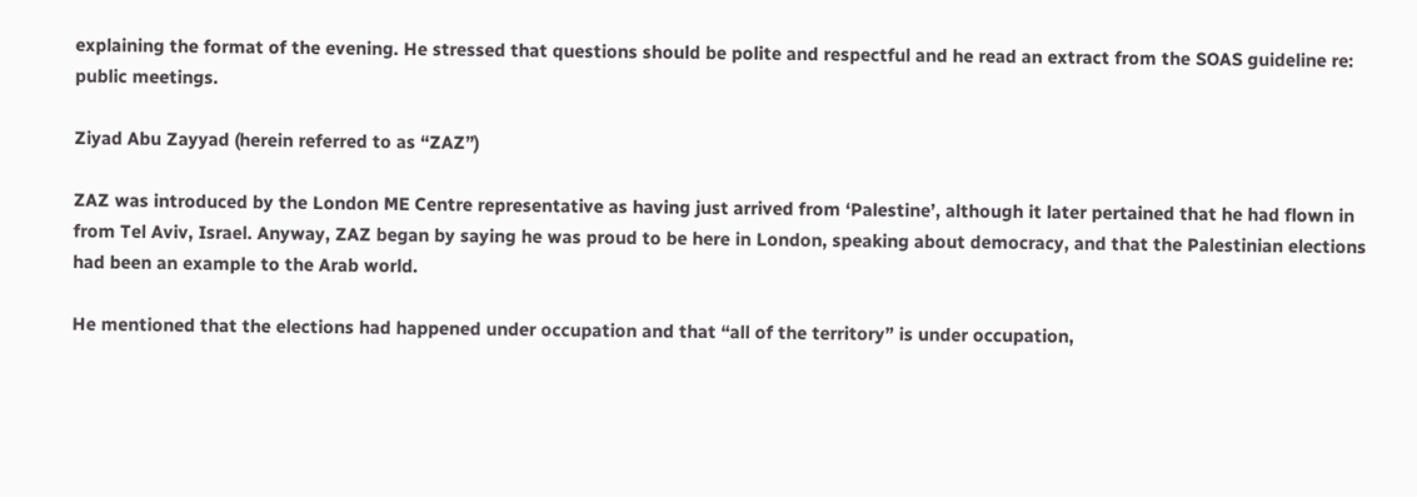explaining the format of the evening. He stressed that questions should be polite and respectful and he read an extract from the SOAS guideline re: public meetings.

Ziyad Abu Zayyad (herein referred to as “ZAZ”)

ZAZ was introduced by the London ME Centre representative as having just arrived from ‘Palestine’, although it later pertained that he had flown in from Tel Aviv, Israel. Anyway, ZAZ began by saying he was proud to be here in London, speaking about democracy, and that the Palestinian elections had been an example to the Arab world.

He mentioned that the elections had happened under occupation and that “all of the territory” is under occupation,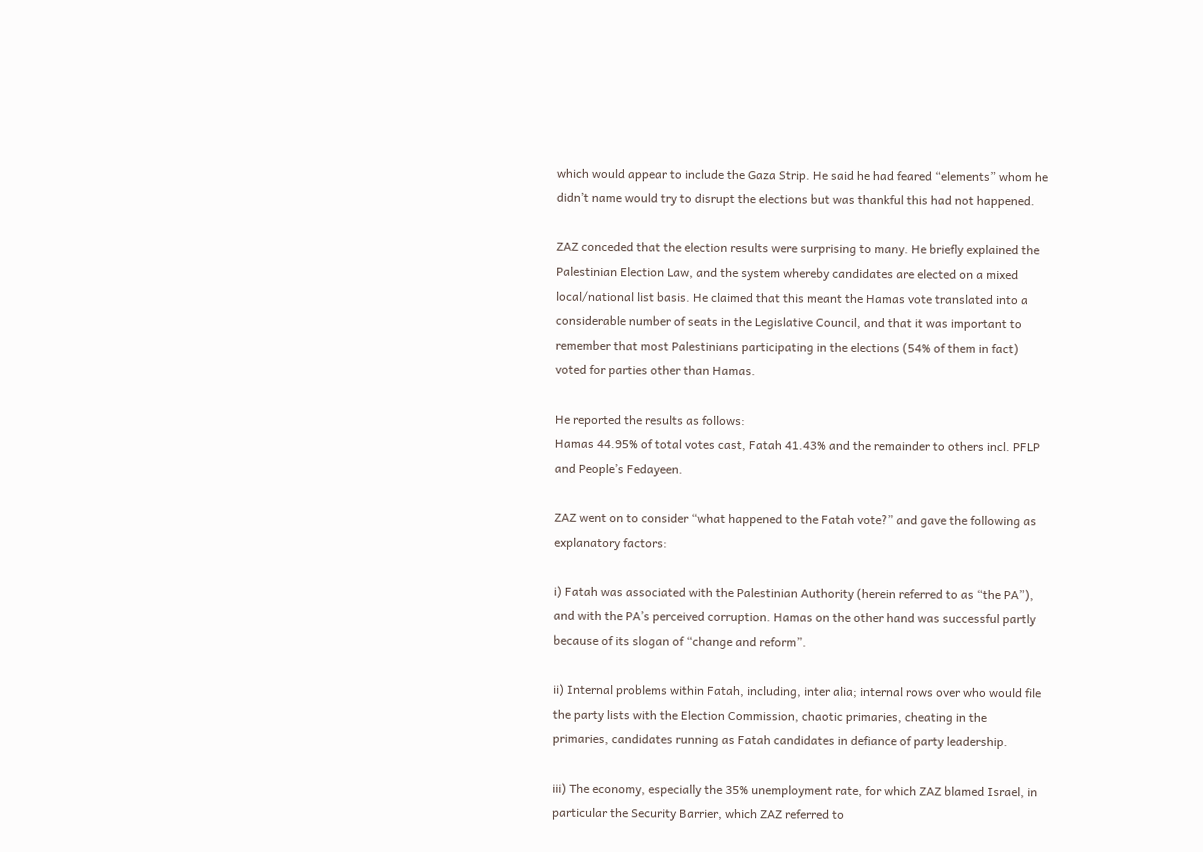which would appear to include the Gaza Strip. He said he had feared “elements” whom he didn’t name would try to disrupt the elections but was thankful this had not happened.

ZAZ conceded that the election results were surprising to many. He briefly explained the Palestinian Election Law, and the system whereby candidates are elected on a mixed local/national list basis. He claimed that this meant the Hamas vote translated into a considerable number of seats in the Legislative Council, and that it was important to remember that most Palestinians participating in the elections (54% of them in fact) voted for parties other than Hamas.

He reported the results as follows:
Hamas 44.95% of total votes cast, Fatah 41.43% and the remainder to others incl. PFLP and People’s Fedayeen.

ZAZ went on to consider “what happened to the Fatah vote?” and gave the following as explanatory factors:

i) Fatah was associated with the Palestinian Authority (herein referred to as “the PA”), and with the PA’s perceived corruption. Hamas on the other hand was successful partly because of its slogan of “change and reform”.

ii) Internal problems within Fatah, including, inter alia; internal rows over who would file the party lists with the Election Commission, chaotic primaries, cheating in the primaries, candidates running as Fatah candidates in defiance of party leadership.

iii) The economy, especially the 35% unemployment rate, for which ZAZ blamed Israel, in particular the Security Barrier, which ZAZ referred to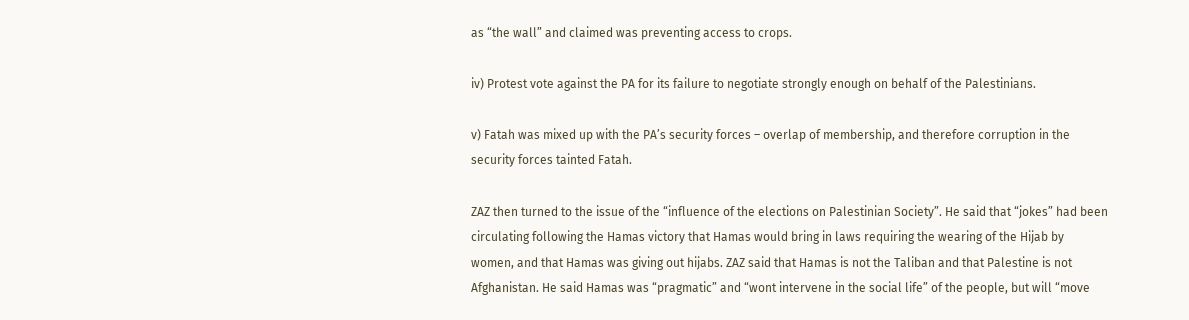as “the wall” and claimed was preventing access to crops.

iv) Protest vote against the PA for its failure to negotiate strongly enough on behalf of the Palestinians.

v) Fatah was mixed up with the PA’s security forces – overlap of membership, and therefore corruption in the security forces tainted Fatah.

ZAZ then turned to the issue of the “influence of the elections on Palestinian Society”. He said that “jokes” had been circulating following the Hamas victory that Hamas would bring in laws requiring the wearing of the Hijab by women, and that Hamas was giving out hijabs. ZAZ said that Hamas is not the Taliban and that Palestine is not Afghanistan. He said Hamas was “pragmatic” and “wont intervene in the social life” of the people, but will “move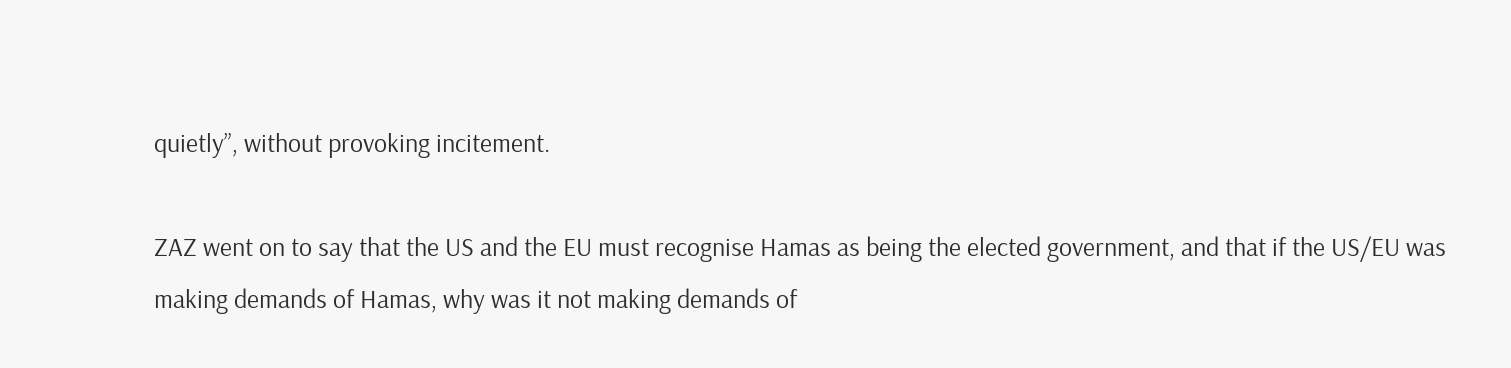quietly”, without provoking incitement.

ZAZ went on to say that the US and the EU must recognise Hamas as being the elected government, and that if the US/EU was making demands of Hamas, why was it not making demands of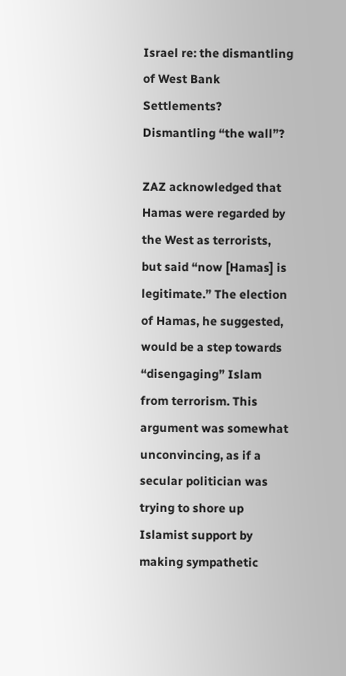Israel re: the dismantling of West Bank Settlements? Dismantling “the wall”?

ZAZ acknowledged that Hamas were regarded by the West as terrorists, but said “now [Hamas] is legitimate.” The election of Hamas, he suggested, would be a step towards “disengaging” Islam from terrorism. This argument was somewhat unconvincing, as if a secular politician was trying to shore up Islamist support by making sympathetic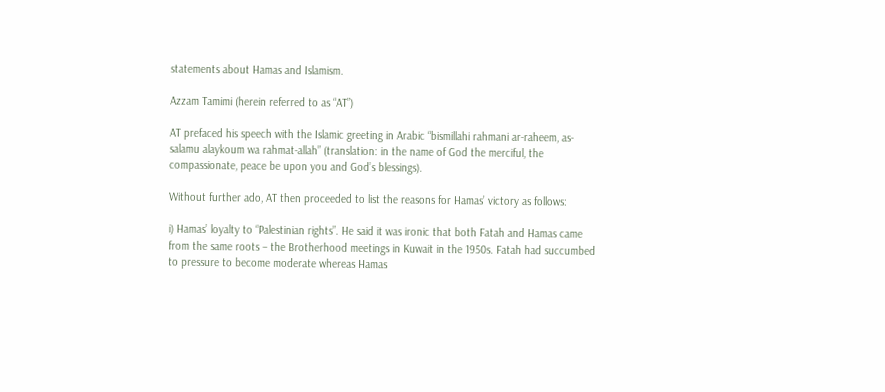statements about Hamas and Islamism.

Azzam Tamimi (herein referred to as “AT”)

AT prefaced his speech with the Islamic greeting in Arabic “bismillahi rahmani ar-raheem, as-salamu alaykoum wa rahmat-allah” (translation: in the name of God the merciful, the compassionate, peace be upon you and God’s blessings).

Without further ado, AT then proceeded to list the reasons for Hamas’ victory as follows:

i) Hamas’ loyalty to “Palestinian rights”. He said it was ironic that both Fatah and Hamas came from the same roots – the Brotherhood meetings in Kuwait in the 1950s. Fatah had succumbed to pressure to become moderate whereas Hamas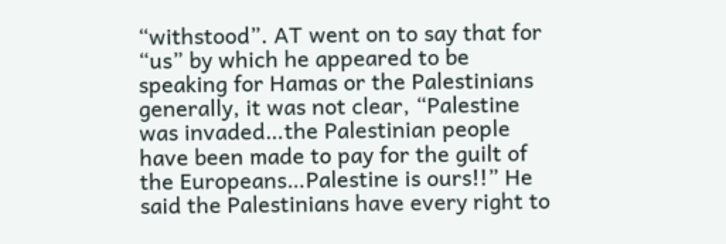“withstood”. AT went on to say that for “us” by which he appeared to be speaking for Hamas or the Palestinians generally, it was not clear, “Palestine was invaded…the Palestinian people have been made to pay for the guilt of the Europeans…Palestine is ours!!” He said the Palestinians have every right to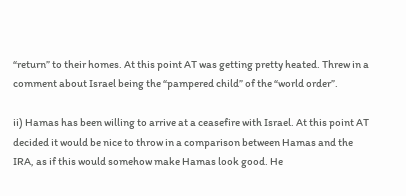“return” to their homes. At this point AT was getting pretty heated. Threw in a comment about Israel being the “pampered child” of the “world order”.

ii) Hamas has been willing to arrive at a ceasefire with Israel. At this point AT decided it would be nice to throw in a comparison between Hamas and the IRA, as if this would somehow make Hamas look good. He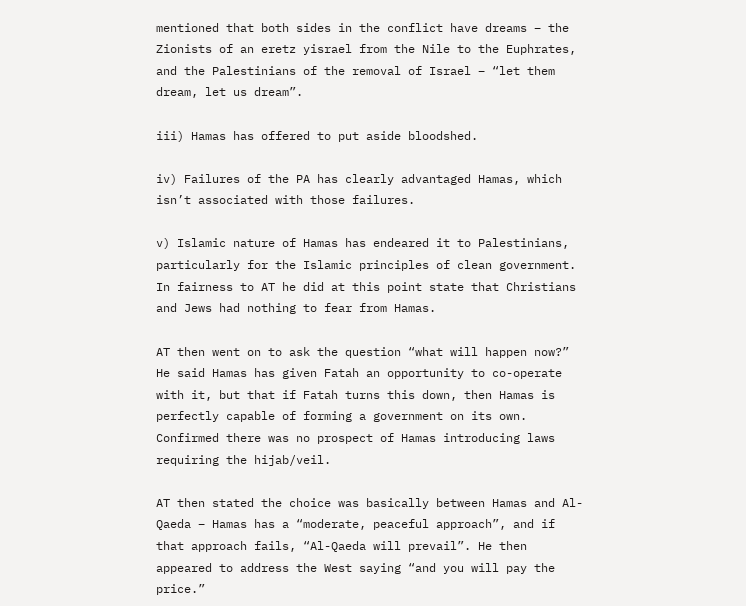mentioned that both sides in the conflict have dreams – the Zionists of an eretz yisrael from the Nile to the Euphrates, and the Palestinians of the removal of Israel – “let them dream, let us dream”.

iii) Hamas has offered to put aside bloodshed.

iv) Failures of the PA has clearly advantaged Hamas, which isn’t associated with those failures.

v) Islamic nature of Hamas has endeared it to Palestinians, particularly for the Islamic principles of clean government. In fairness to AT he did at this point state that Christians and Jews had nothing to fear from Hamas.

AT then went on to ask the question “what will happen now?” He said Hamas has given Fatah an opportunity to co-operate with it, but that if Fatah turns this down, then Hamas is perfectly capable of forming a government on its own. Confirmed there was no prospect of Hamas introducing laws requiring the hijab/veil.

AT then stated the choice was basically between Hamas and Al-Qaeda – Hamas has a “moderate, peaceful approach”, and if that approach fails, “Al-Qaeda will prevail”. He then appeared to address the West saying “and you will pay the price.”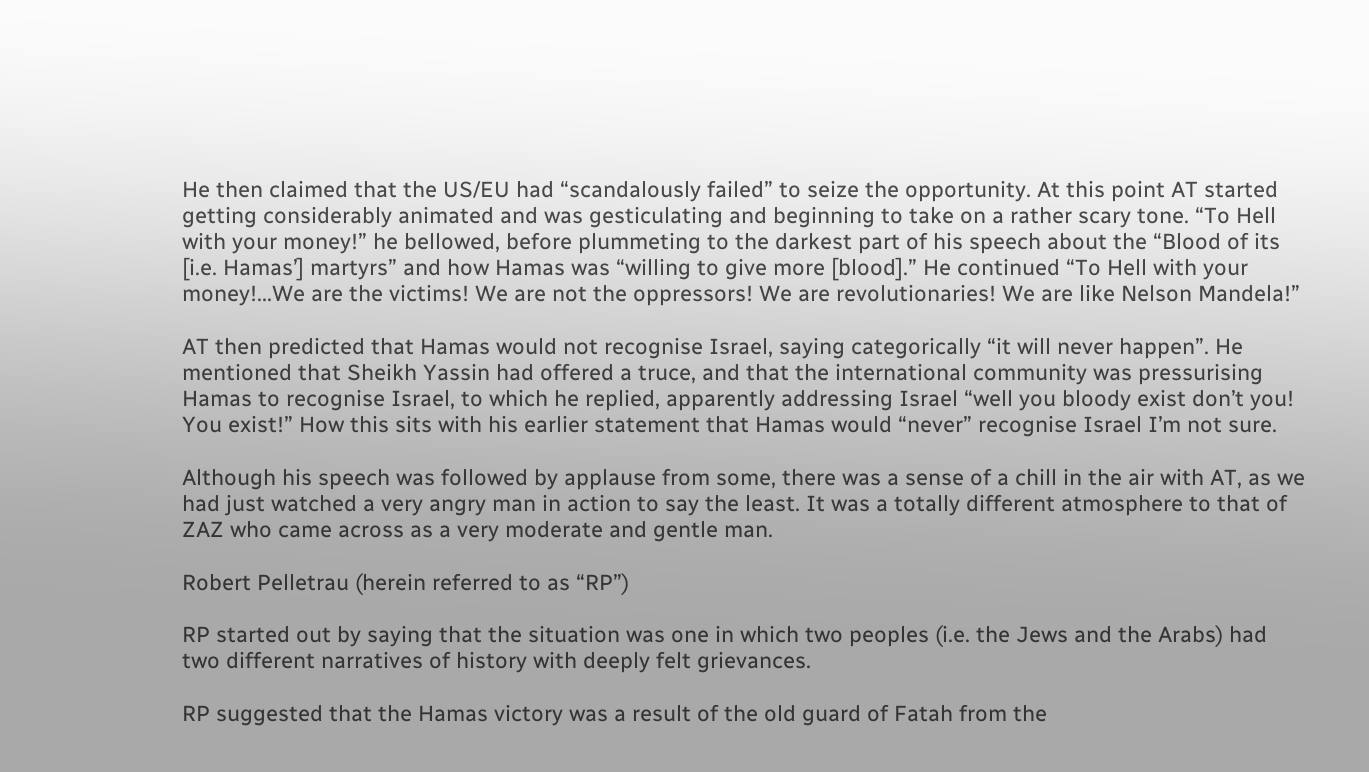He then claimed that the US/EU had “scandalously failed” to seize the opportunity. At this point AT started getting considerably animated and was gesticulating and beginning to take on a rather scary tone. “To Hell with your money!” he bellowed, before plummeting to the darkest part of his speech about the “Blood of its [i.e. Hamas’] martyrs” and how Hamas was “willing to give more [blood].” He continued “To Hell with your money!...We are the victims! We are not the oppressors! We are revolutionaries! We are like Nelson Mandela!”

AT then predicted that Hamas would not recognise Israel, saying categorically “it will never happen”. He mentioned that Sheikh Yassin had offered a truce, and that the international community was pressurising Hamas to recognise Israel, to which he replied, apparently addressing Israel “well you bloody exist don’t you! You exist!” How this sits with his earlier statement that Hamas would “never” recognise Israel I’m not sure.

Although his speech was followed by applause from some, there was a sense of a chill in the air with AT, as we had just watched a very angry man in action to say the least. It was a totally different atmosphere to that of ZAZ who came across as a very moderate and gentle man.

Robert Pelletrau (herein referred to as “RP”)

RP started out by saying that the situation was one in which two peoples (i.e. the Jews and the Arabs) had two different narratives of history with deeply felt grievances.

RP suggested that the Hamas victory was a result of the old guard of Fatah from the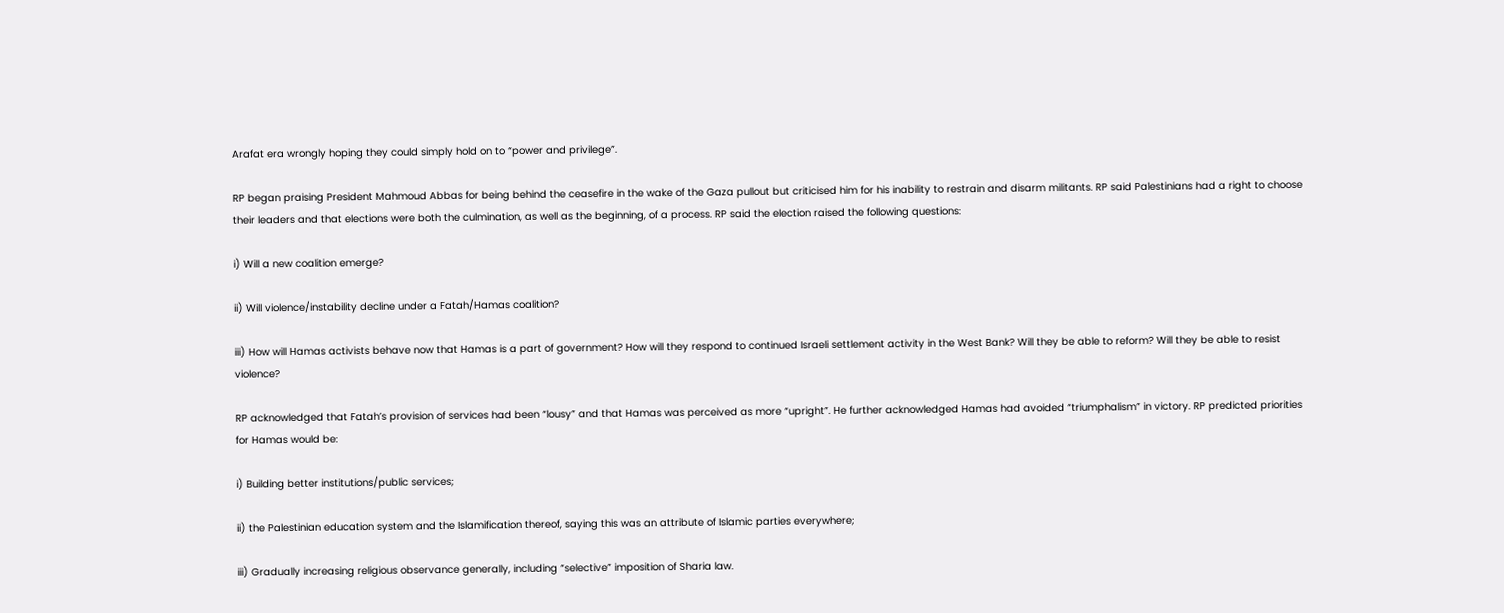Arafat era wrongly hoping they could simply hold on to “power and privilege”.

RP began praising President Mahmoud Abbas for being behind the ceasefire in the wake of the Gaza pullout but criticised him for his inability to restrain and disarm militants. RP said Palestinians had a right to choose their leaders and that elections were both the culmination, as well as the beginning, of a process. RP said the election raised the following questions:

i) Will a new coalition emerge?

ii) Will violence/instability decline under a Fatah/Hamas coalition?

iii) How will Hamas activists behave now that Hamas is a part of government? How will they respond to continued Israeli settlement activity in the West Bank? Will they be able to reform? Will they be able to resist violence?

RP acknowledged that Fatah’s provision of services had been “lousy” and that Hamas was perceived as more “upright”. He further acknowledged Hamas had avoided “triumphalism” in victory. RP predicted priorities for Hamas would be:

i) Building better institutions/public services;

ii) the Palestinian education system and the Islamification thereof, saying this was an attribute of Islamic parties everywhere;

iii) Gradually increasing religious observance generally, including “selective” imposition of Sharia law.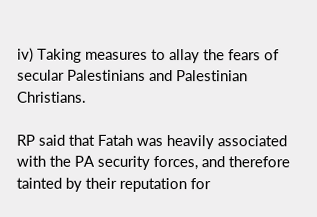iv) Taking measures to allay the fears of secular Palestinians and Palestinian Christians.

RP said that Fatah was heavily associated with the PA security forces, and therefore tainted by their reputation for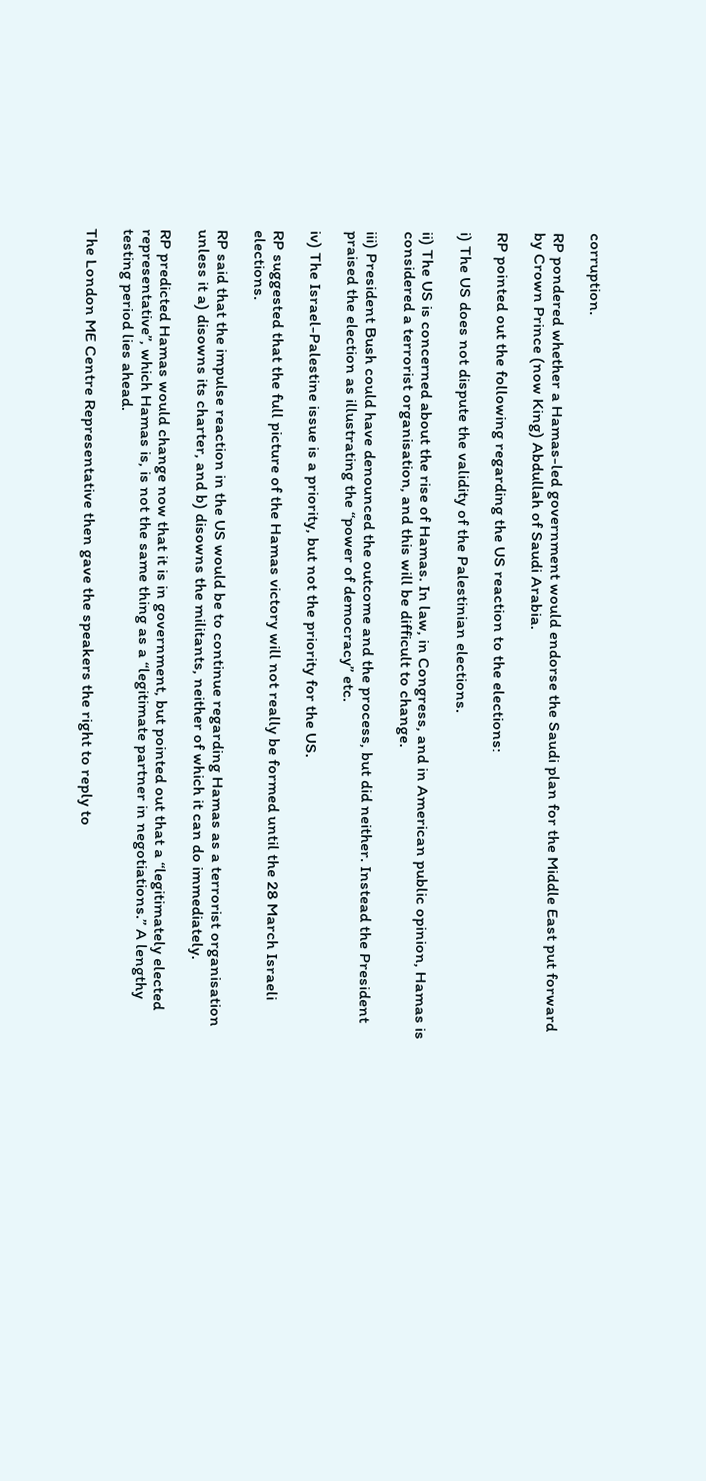corruption.

RP pondered whether a Hamas-led government would endorse the Saudi plan for the Middle East put forward by Crown Prince (now King) Abdullah of Saudi Arabia.

RP pointed out the following regarding the US reaction to the elections:

i) The US does not dispute the validity of the Palestinian elections.

ii) The US is concerned about the rise of Hamas. In law, in Congress, and in American public opinion, Hamas is considered a terrorist organisation, and this will be difficult to change.

iii) President Bush could have denounced the outcome and the process, but did neither. Instead the President praised the election as illustrating the “power of democracy” etc.

iv) The Israel-Palestine issue is a priority, but not the priority for the US.

RP suggested that the full picture of the Hamas victory will not really be formed until the 28 March Israeli elections.

RP said that the impulse reaction in the US would be to continue regarding Hamas as a terrorist organisation unless it a) disowns its charter, and b) disowns the militants, neither of which it can do immediately.

RP predicted Hamas would change now that it is in government, but pointed out that a “legitimately elected representative”, which Hamas is, is not the same thing as a “legitimate partner in negotiations.” A lengthy testing period lies ahead.

The London ME Centre Representative then gave the speakers the right to reply to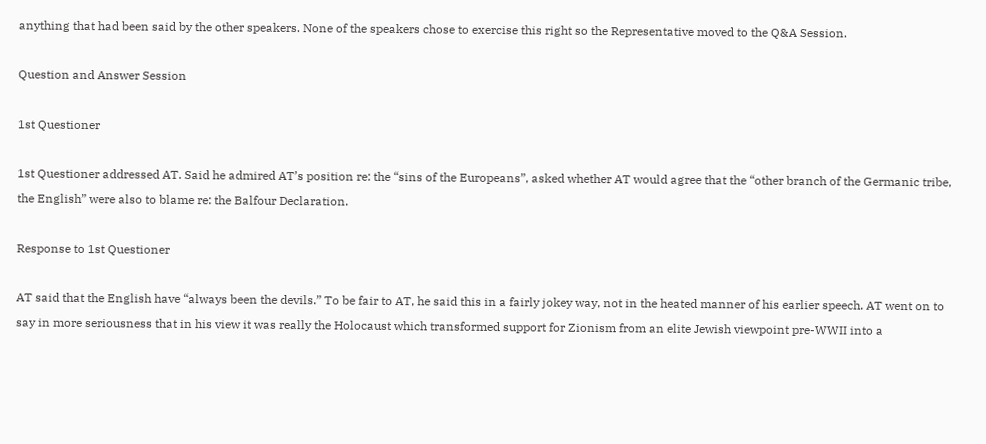anything that had been said by the other speakers. None of the speakers chose to exercise this right so the Representative moved to the Q&A Session.

Question and Answer Session

1st Questioner

1st Questioner addressed AT. Said he admired AT’s position re: the “sins of the Europeans”, asked whether AT would agree that the “other branch of the Germanic tribe, the English” were also to blame re: the Balfour Declaration.

Response to 1st Questioner

AT said that the English have “always been the devils.” To be fair to AT, he said this in a fairly jokey way, not in the heated manner of his earlier speech. AT went on to say in more seriousness that in his view it was really the Holocaust which transformed support for Zionism from an elite Jewish viewpoint pre-WWII into a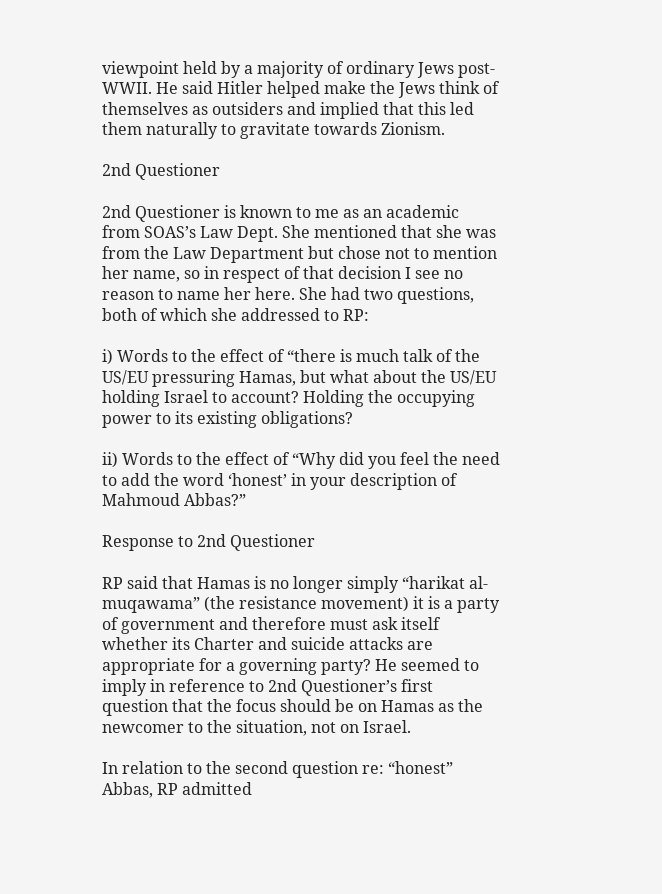viewpoint held by a majority of ordinary Jews post-WWII. He said Hitler helped make the Jews think of themselves as outsiders and implied that this led them naturally to gravitate towards Zionism.

2nd Questioner

2nd Questioner is known to me as an academic from SOAS’s Law Dept. She mentioned that she was from the Law Department but chose not to mention her name, so in respect of that decision I see no reason to name her here. She had two questions, both of which she addressed to RP:

i) Words to the effect of “there is much talk of the US/EU pressuring Hamas, but what about the US/EU holding Israel to account? Holding the occupying power to its existing obligations?

ii) Words to the effect of “Why did you feel the need to add the word ‘honest’ in your description of Mahmoud Abbas?”

Response to 2nd Questioner

RP said that Hamas is no longer simply “harikat al-muqawama” (the resistance movement) it is a party of government and therefore must ask itself whether its Charter and suicide attacks are appropriate for a governing party? He seemed to imply in reference to 2nd Questioner’s first question that the focus should be on Hamas as the newcomer to the situation, not on Israel.

In relation to the second question re: “honest” Abbas, RP admitted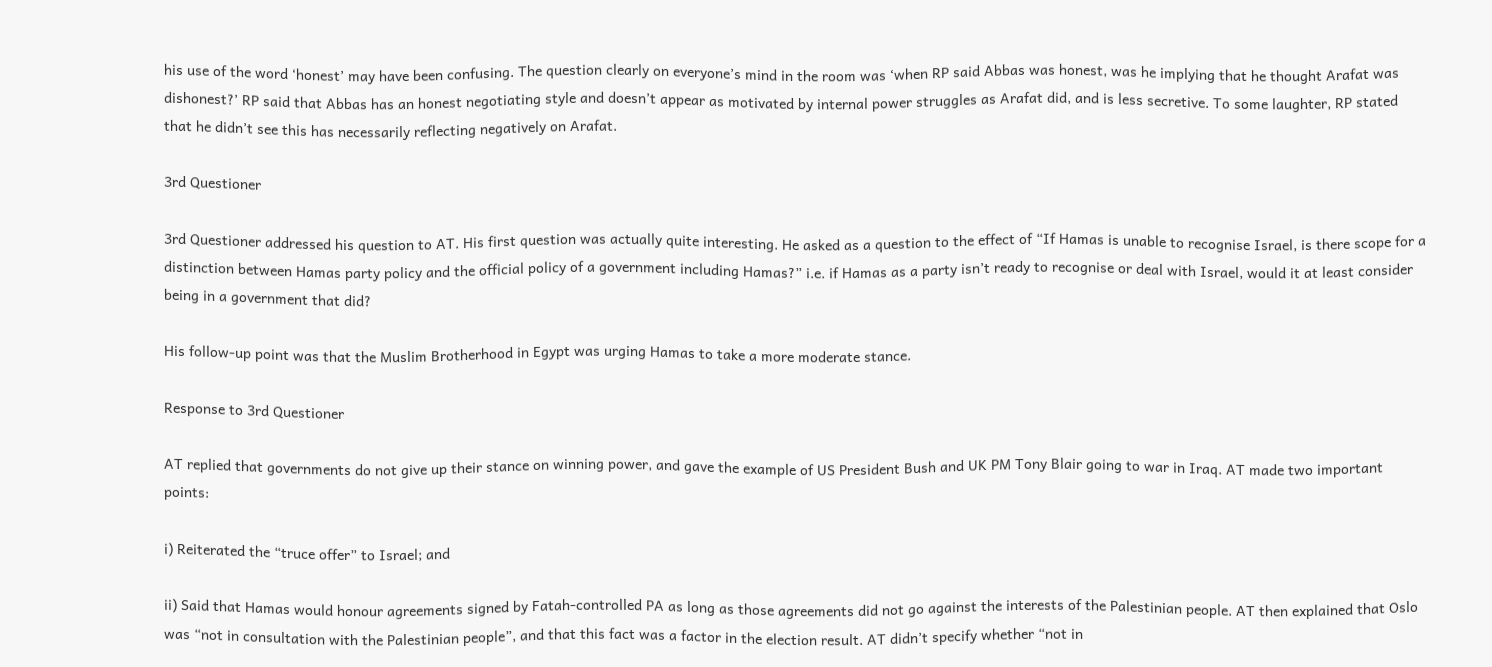his use of the word ‘honest’ may have been confusing. The question clearly on everyone’s mind in the room was ‘when RP said Abbas was honest, was he implying that he thought Arafat was dishonest?’ RP said that Abbas has an honest negotiating style and doesn’t appear as motivated by internal power struggles as Arafat did, and is less secretive. To some laughter, RP stated that he didn’t see this has necessarily reflecting negatively on Arafat.

3rd Questioner

3rd Questioner addressed his question to AT. His first question was actually quite interesting. He asked as a question to the effect of “If Hamas is unable to recognise Israel, is there scope for a distinction between Hamas party policy and the official policy of a government including Hamas?” i.e. if Hamas as a party isn’t ready to recognise or deal with Israel, would it at least consider being in a government that did?

His follow-up point was that the Muslim Brotherhood in Egypt was urging Hamas to take a more moderate stance.

Response to 3rd Questioner

AT replied that governments do not give up their stance on winning power, and gave the example of US President Bush and UK PM Tony Blair going to war in Iraq. AT made two important points:

i) Reiterated the “truce offer” to Israel; and

ii) Said that Hamas would honour agreements signed by Fatah-controlled PA as long as those agreements did not go against the interests of the Palestinian people. AT then explained that Oslo was “not in consultation with the Palestinian people”, and that this fact was a factor in the election result. AT didn’t specify whether “not in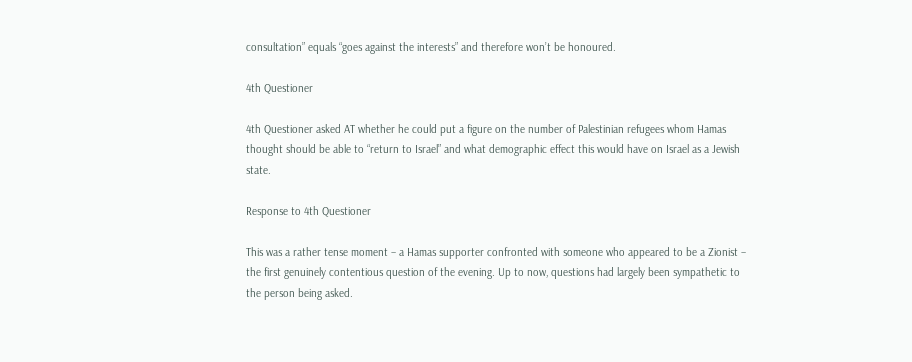consultation” equals “goes against the interests” and therefore won’t be honoured.

4th Questioner

4th Questioner asked AT whether he could put a figure on the number of Palestinian refugees whom Hamas thought should be able to “return to Israel” and what demographic effect this would have on Israel as a Jewish state.

Response to 4th Questioner

This was a rather tense moment – a Hamas supporter confronted with someone who appeared to be a Zionist – the first genuinely contentious question of the evening. Up to now, questions had largely been sympathetic to the person being asked.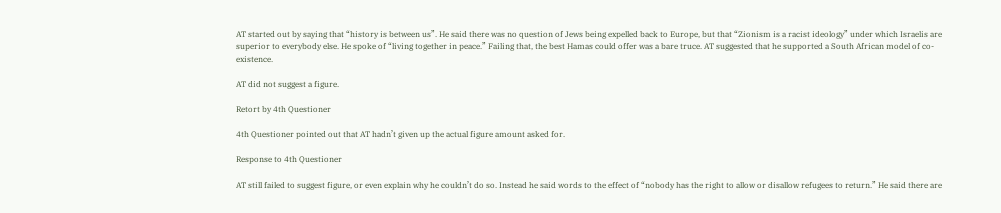AT started out by saying that “history is between us”. He said there was no question of Jews being expelled back to Europe, but that “Zionism is a racist ideology” under which Israelis are superior to everybody else. He spoke of “living together in peace.” Failing that, the best Hamas could offer was a bare truce. AT suggested that he supported a South African model of co-existence.

AT did not suggest a figure.

Retort by 4th Questioner

4th Questioner pointed out that AT hadn’t given up the actual figure amount asked for.

Response to 4th Questioner

AT still failed to suggest figure, or even explain why he couldn’t do so. Instead he said words to the effect of “nobody has the right to allow or disallow refugees to return.” He said there are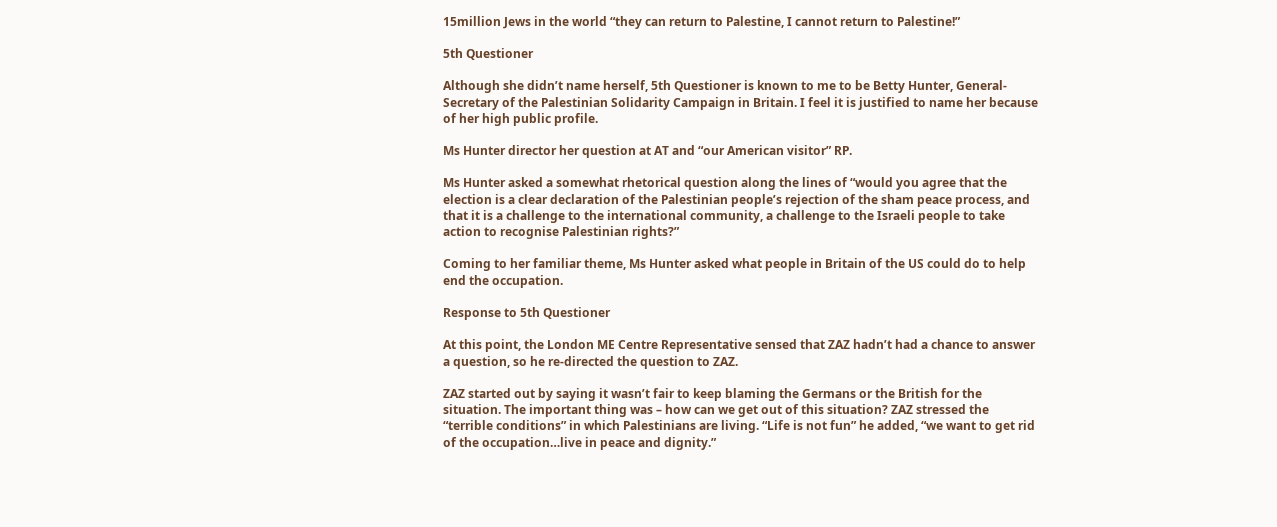15million Jews in the world “they can return to Palestine, I cannot return to Palestine!”

5th Questioner

Although she didn’t name herself, 5th Questioner is known to me to be Betty Hunter, General-Secretary of the Palestinian Solidarity Campaign in Britain. I feel it is justified to name her because of her high public profile.

Ms Hunter director her question at AT and “our American visitor” RP.

Ms Hunter asked a somewhat rhetorical question along the lines of “would you agree that the election is a clear declaration of the Palestinian people’s rejection of the sham peace process, and that it is a challenge to the international community, a challenge to the Israeli people to take action to recognise Palestinian rights?”

Coming to her familiar theme, Ms Hunter asked what people in Britain of the US could do to help end the occupation.

Response to 5th Questioner

At this point, the London ME Centre Representative sensed that ZAZ hadn’t had a chance to answer a question, so he re-directed the question to ZAZ.

ZAZ started out by saying it wasn’t fair to keep blaming the Germans or the British for the situation. The important thing was – how can we get out of this situation? ZAZ stressed the “terrible conditions” in which Palestinians are living. “Life is not fun” he added, “we want to get rid of the occupation…live in peace and dignity.”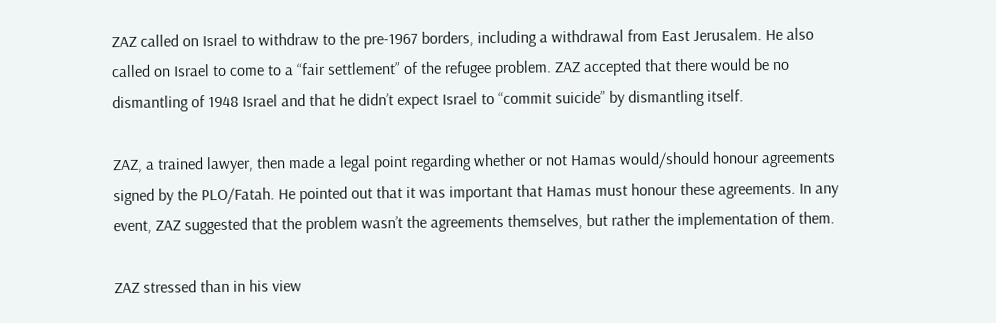ZAZ called on Israel to withdraw to the pre-1967 borders, including a withdrawal from East Jerusalem. He also called on Israel to come to a “fair settlement” of the refugee problem. ZAZ accepted that there would be no dismantling of 1948 Israel and that he didn’t expect Israel to “commit suicide” by dismantling itself.

ZAZ, a trained lawyer, then made a legal point regarding whether or not Hamas would/should honour agreements signed by the PLO/Fatah. He pointed out that it was important that Hamas must honour these agreements. In any event, ZAZ suggested that the problem wasn’t the agreements themselves, but rather the implementation of them.

ZAZ stressed than in his view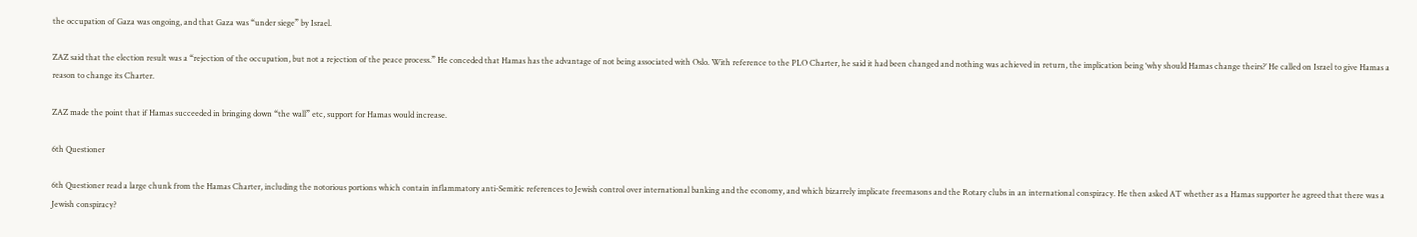the occupation of Gaza was ongoing, and that Gaza was “under siege” by Israel.

ZAZ said that the election result was a “rejection of the occupation, but not a rejection of the peace process.” He conceded that Hamas has the advantage of not being associated with Oslo. With reference to the PLO Charter, he said it had been changed and nothing was achieved in return, the implication being ‘why should Hamas change theirs?’ He called on Israel to give Hamas a reason to change its Charter.

ZAZ made the point that if Hamas succeeded in bringing down “the wall” etc, support for Hamas would increase.

6th Questioner

6th Questioner read a large chunk from the Hamas Charter, including the notorious portions which contain inflammatory anti-Semitic references to Jewish control over international banking and the economy, and which bizarrely implicate freemasons and the Rotary clubs in an international conspiracy. He then asked AT whether as a Hamas supporter he agreed that there was a Jewish conspiracy?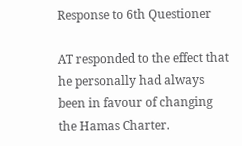Response to 6th Questioner

AT responded to the effect that he personally had always been in favour of changing the Hamas Charter.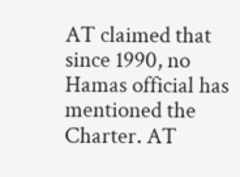AT claimed that since 1990, no Hamas official has mentioned the Charter. AT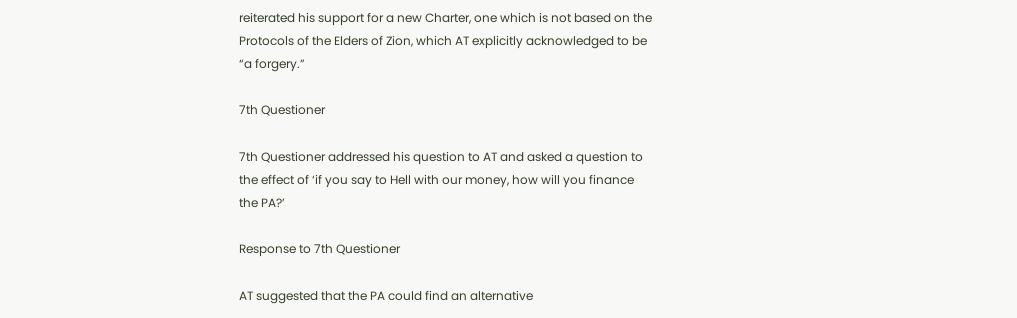reiterated his support for a new Charter, one which is not based on the Protocols of the Elders of Zion, which AT explicitly acknowledged to be “a forgery.”

7th Questioner

7th Questioner addressed his question to AT and asked a question to the effect of ‘if you say to Hell with our money, how will you finance the PA?’

Response to 7th Questioner

AT suggested that the PA could find an alternative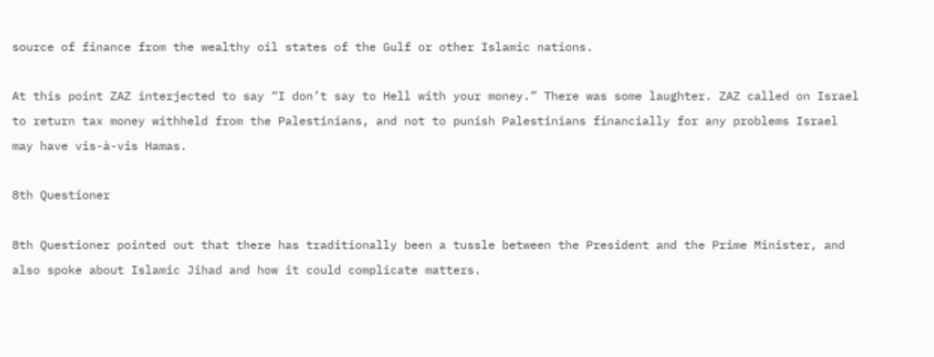source of finance from the wealthy oil states of the Gulf or other Islamic nations.

At this point ZAZ interjected to say “I don’t say to Hell with your money.” There was some laughter. ZAZ called on Israel to return tax money withheld from the Palestinians, and not to punish Palestinians financially for any problems Israel may have vis-à-vis Hamas.

8th Questioner

8th Questioner pointed out that there has traditionally been a tussle between the President and the Prime Minister, and also spoke about Islamic Jihad and how it could complicate matters.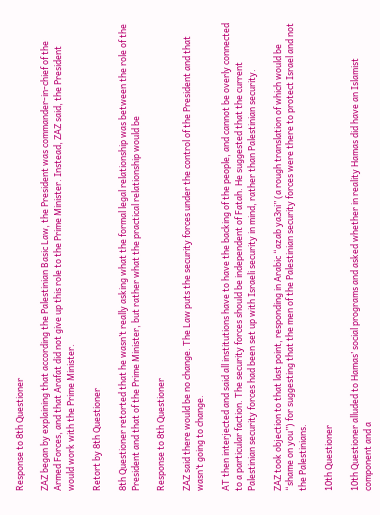Response to 8th Questioner

ZAZ began by explaining that according the Palestinian Basic Law, the President was commander-in-chief of the Armed Forces, and that Arafat did not give up this role to the Prime Minister. Instead, ZAZ said, the President would work with the Prime Minister.

Retort by 8th Questioner

8th Questioner retorted that he wasn’t really asking what the formal legal relationship was between the role of the President and that of the Prime Minister, but rather what the practical relationship would be

Response to 8th Questioner

ZAZ said there would be no change. The Law puts the security forces under the control of the President and that wasn’t going to change.

AT then interjected and said all institutions have to have the backing of the people, and cannot be overly connected to a particular faction. The security forces should be independent of Fatah. He suggested that the current Palestinian security forces had been set up with Israeli security in mind, rather than Palestinian security.

ZAZ took objection to that last point, responding in Arabic “azab ya3ni” (a rough translation of which would be “shame on you”) for suggesting that the men of the Palestinian security forces were there to protect Israel and not the Palestinians.

10th Questioner

10th Questioner alluded to Hamas’ social programs and asked whether in reality Hamas did have an Islamist component and a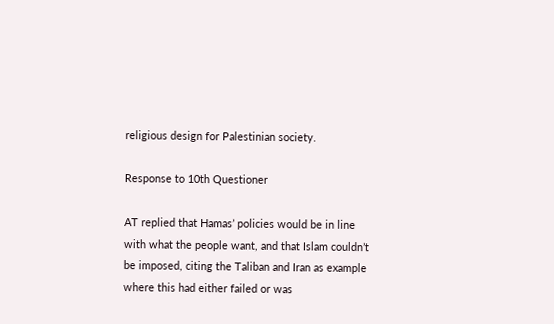religious design for Palestinian society.

Response to 10th Questioner

AT replied that Hamas’ policies would be in line with what the people want, and that Islam couldn’t be imposed, citing the Taliban and Iran as example where this had either failed or was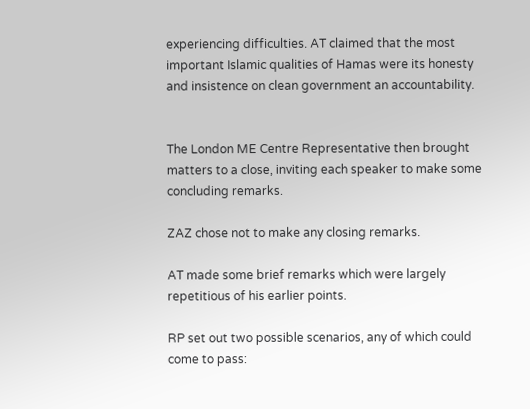experiencing difficulties. AT claimed that the most important Islamic qualities of Hamas were its honesty and insistence on clean government an accountability.


The London ME Centre Representative then brought matters to a close, inviting each speaker to make some concluding remarks.

ZAZ chose not to make any closing remarks.

AT made some brief remarks which were largely repetitious of his earlier points.

RP set out two possible scenarios, any of which could come to pass: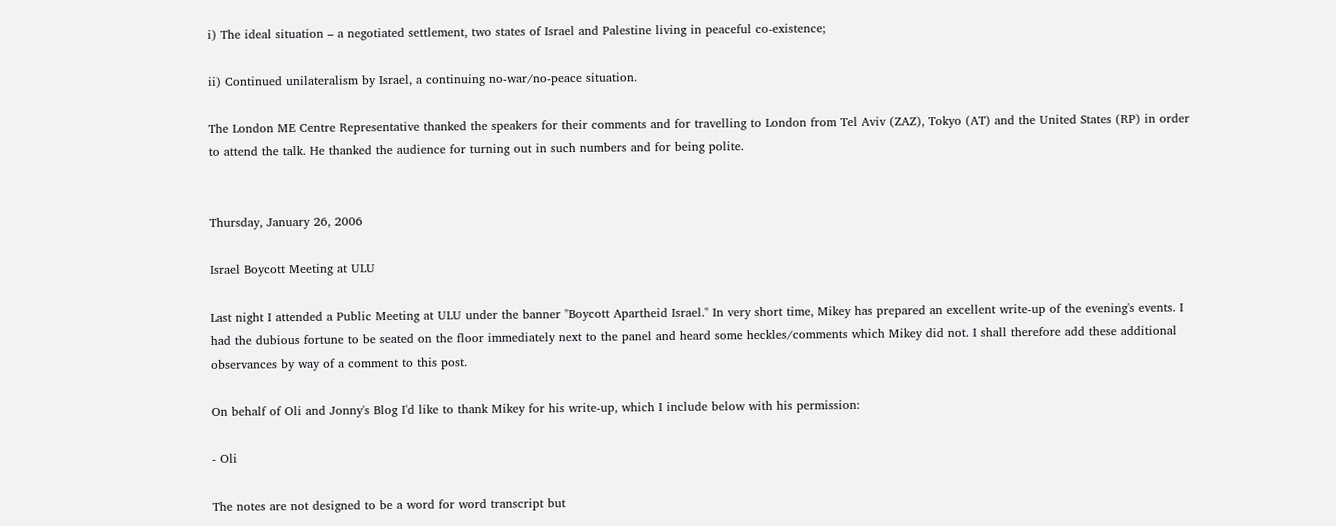i) The ideal situation – a negotiated settlement, two states of Israel and Palestine living in peaceful co-existence;

ii) Continued unilateralism by Israel, a continuing no-war/no-peace situation.

The London ME Centre Representative thanked the speakers for their comments and for travelling to London from Tel Aviv (ZAZ), Tokyo (AT) and the United States (RP) in order to attend the talk. He thanked the audience for turning out in such numbers and for being polite.


Thursday, January 26, 2006

Israel Boycott Meeting at ULU

Last night I attended a Public Meeting at ULU under the banner "Boycott Apartheid Israel." In very short time, Mikey has prepared an excellent write-up of the evening's events. I had the dubious fortune to be seated on the floor immediately next to the panel and heard some heckles/comments which Mikey did not. I shall therefore add these additional observances by way of a comment to this post.

On behalf of Oli and Jonny's Blog I'd like to thank Mikey for his write-up, which I include below with his permission:

- Oli

The notes are not designed to be a word for word transcript but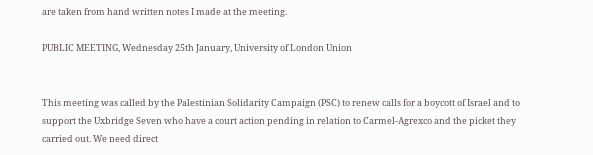are taken from hand written notes I made at the meeting.

PUBLIC MEETING, Wednesday 25th January, University of London Union


This meeting was called by the Palestinian Solidarity Campaign (PSC) to renew calls for a boycott of Israel and to support the Uxbridge Seven who have a court action pending in relation to Carmel-Agrexco and the picket they carried out. We need direct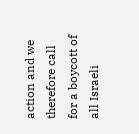action and we therefore call for a boycott of all Israeli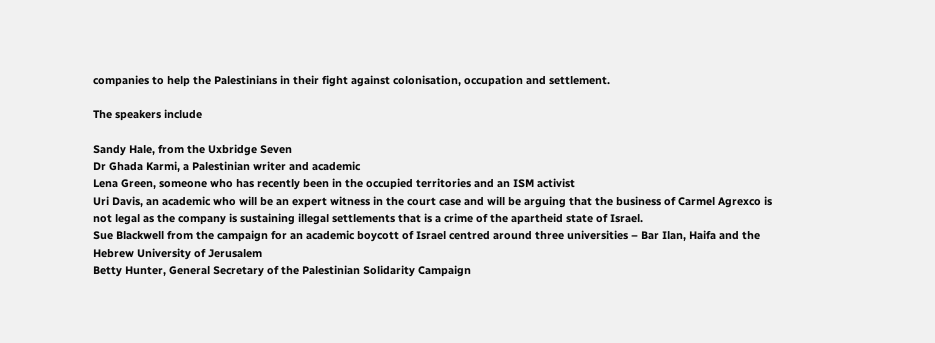companies to help the Palestinians in their fight against colonisation, occupation and settlement.

The speakers include

Sandy Hale, from the Uxbridge Seven
Dr Ghada Karmi, a Palestinian writer and academic
Lena Green, someone who has recently been in the occupied territories and an ISM activist
Uri Davis, an academic who will be an expert witness in the court case and will be arguing that the business of Carmel Agrexco is not legal as the company is sustaining illegal settlements that is a crime of the apartheid state of Israel.
Sue Blackwell from the campaign for an academic boycott of Israel centred around three universities – Bar Ilan, Haifa and the Hebrew University of Jerusalem
Betty Hunter, General Secretary of the Palestinian Solidarity Campaign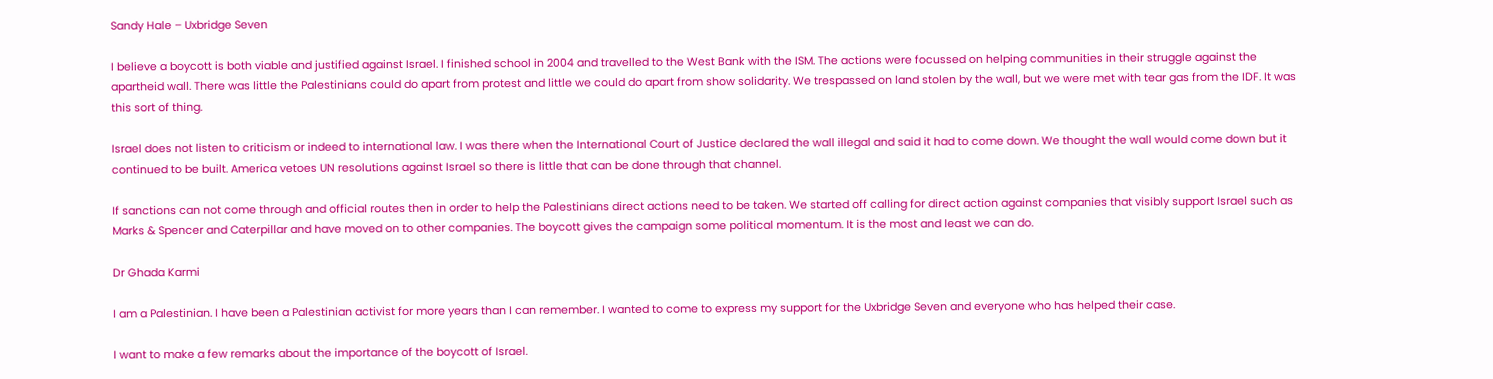Sandy Hale – Uxbridge Seven

I believe a boycott is both viable and justified against Israel. I finished school in 2004 and travelled to the West Bank with the ISM. The actions were focussed on helping communities in their struggle against the apartheid wall. There was little the Palestinians could do apart from protest and little we could do apart from show solidarity. We trespassed on land stolen by the wall, but we were met with tear gas from the IDF. It was this sort of thing.

Israel does not listen to criticism or indeed to international law. I was there when the International Court of Justice declared the wall illegal and said it had to come down. We thought the wall would come down but it continued to be built. America vetoes UN resolutions against Israel so there is little that can be done through that channel.

If sanctions can not come through and official routes then in order to help the Palestinians direct actions need to be taken. We started off calling for direct action against companies that visibly support Israel such as Marks & Spencer and Caterpillar and have moved on to other companies. The boycott gives the campaign some political momentum. It is the most and least we can do.

Dr Ghada Karmi

I am a Palestinian. I have been a Palestinian activist for more years than I can remember. I wanted to come to express my support for the Uxbridge Seven and everyone who has helped their case.

I want to make a few remarks about the importance of the boycott of Israel.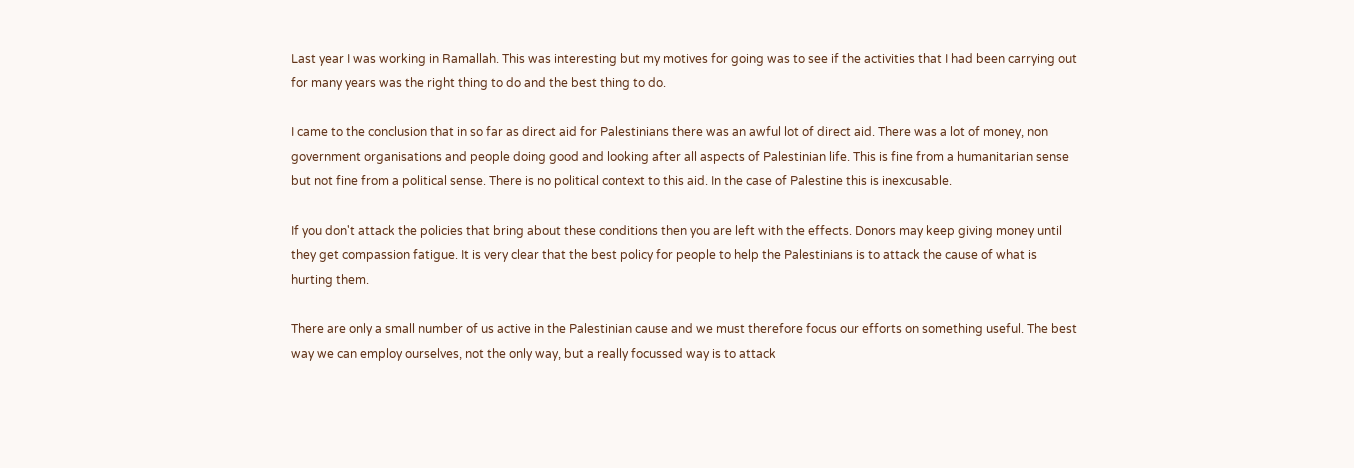Last year I was working in Ramallah. This was interesting but my motives for going was to see if the activities that I had been carrying out for many years was the right thing to do and the best thing to do.

I came to the conclusion that in so far as direct aid for Palestinians there was an awful lot of direct aid. There was a lot of money, non government organisations and people doing good and looking after all aspects of Palestinian life. This is fine from a humanitarian sense but not fine from a political sense. There is no political context to this aid. In the case of Palestine this is inexcusable.

If you don't attack the policies that bring about these conditions then you are left with the effects. Donors may keep giving money until they get compassion fatigue. It is very clear that the best policy for people to help the Palestinians is to attack the cause of what is hurting them.

There are only a small number of us active in the Palestinian cause and we must therefore focus our efforts on something useful. The best way we can employ ourselves, not the only way, but a really focussed way is to attack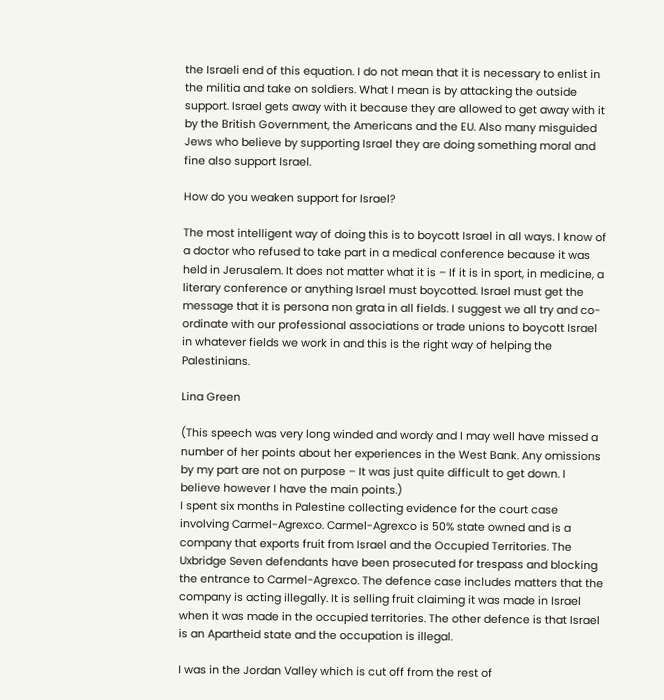the Israeli end of this equation. I do not mean that it is necessary to enlist in the militia and take on soldiers. What I mean is by attacking the outside support. Israel gets away with it because they are allowed to get away with it by the British Government, the Americans and the EU. Also many misguided Jews who believe by supporting Israel they are doing something moral and fine also support Israel.

How do you weaken support for Israel?

The most intelligent way of doing this is to boycott Israel in all ways. I know of a doctor who refused to take part in a medical conference because it was held in Jerusalem. It does not matter what it is – If it is in sport, in medicine, a literary conference or anything Israel must boycotted. Israel must get the message that it is persona non grata in all fields. I suggest we all try and co-ordinate with our professional associations or trade unions to boycott Israel in whatever fields we work in and this is the right way of helping the Palestinians.

Lina Green

(This speech was very long winded and wordy and I may well have missed a number of her points about her experiences in the West Bank. Any omissions by my part are not on purpose – It was just quite difficult to get down. I believe however I have the main points.)
I spent six months in Palestine collecting evidence for the court case involving Carmel-Agrexco. Carmel-Agrexco is 50% state owned and is a company that exports fruit from Israel and the Occupied Territories. The Uxbridge Seven defendants have been prosecuted for trespass and blocking the entrance to Carmel-Agrexco. The defence case includes matters that the company is acting illegally. It is selling fruit claiming it was made in Israel when it was made in the occupied territories. The other defence is that Israel is an Apartheid state and the occupation is illegal.

I was in the Jordan Valley which is cut off from the rest of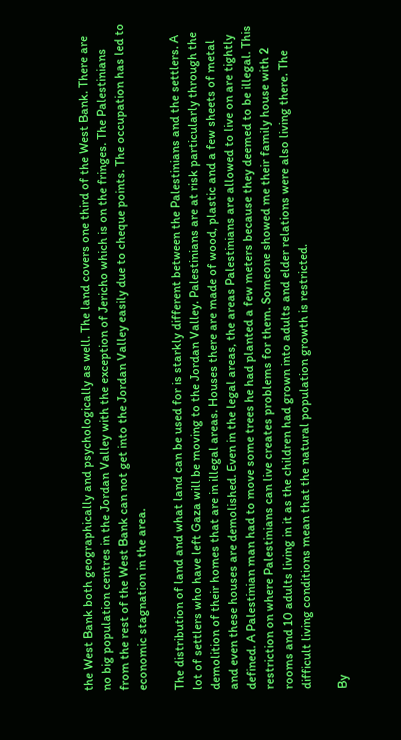the West Bank both geographically and psychologically as well. The land covers one third of the West Bank. There are no big population centres in the Jordan Valley with the exception of Jericho which is on the fringes. The Palestinians from the rest of the West Bank can not get into the Jordan Valley easily due to cheque points. The occupation has led to economic stagnation in the area.

The distribution of land and what land can be used for is starkly different between the Palestinians and the settlers. A lot of settlers who have left Gaza will be moving to the Jordan Valley. Palestinians are at risk particularly through the demolition of their homes that are in illegal areas. Houses there are made of wood, plastic and a few sheets of metal and even these houses are demolished. Even in the legal areas, the areas Palestinians are allowed to live on are tightly defined. A Palestinian man had to move some trees he had planted a few meters because they deemed to be illegal. This restriction on where Palestinians can live creates problems for them. Someone showed me their family house with 2 rooms and 10 adults living in it as the children had grown into adults and elder relations were also living there. The difficult living conditions mean that the natural population growth is restricted.

By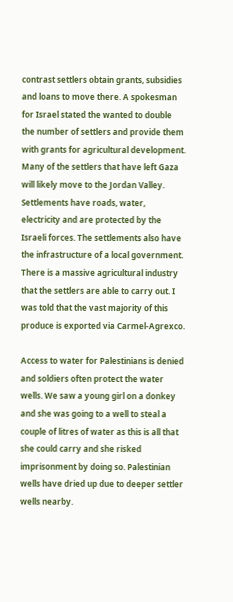contrast settlers obtain grants, subsidies and loans to move there. A spokesman for Israel stated the wanted to double the number of settlers and provide them with grants for agricultural development. Many of the settlers that have left Gaza will likely move to the Jordan Valley. Settlements have roads, water, electricity and are protected by the Israeli forces. The settlements also have the infrastructure of a local government. There is a massive agricultural industry that the settlers are able to carry out. I was told that the vast majority of this produce is exported via Carmel-Agrexco.

Access to water for Palestinians is denied and soldiers often protect the water wells. We saw a young girl on a donkey and she was going to a well to steal a couple of litres of water as this is all that she could carry and she risked imprisonment by doing so. Palestinian wells have dried up due to deeper settler wells nearby.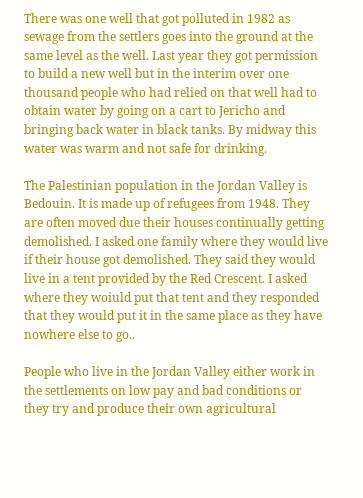There was one well that got polluted in 1982 as sewage from the settlers goes into the ground at the same level as the well. Last year they got permission to build a new well but in the interim over one thousand people who had relied on that well had to obtain water by going on a cart to Jericho and bringing back water in black tanks. By midway this water was warm and not safe for drinking.

The Palestinian population in the Jordan Valley is Bedouin. It is made up of refugees from 1948. They are often moved due their houses continually getting demolished. I asked one family where they would live if their house got demolished. They said they would live in a tent provided by the Red Crescent. I asked where they woiuld put that tent and they responded that they would put it in the same place as they have nowhere else to go..

People who live in the Jordan Valley either work in the settlements on low pay and bad conditions or they try and produce their own agricultural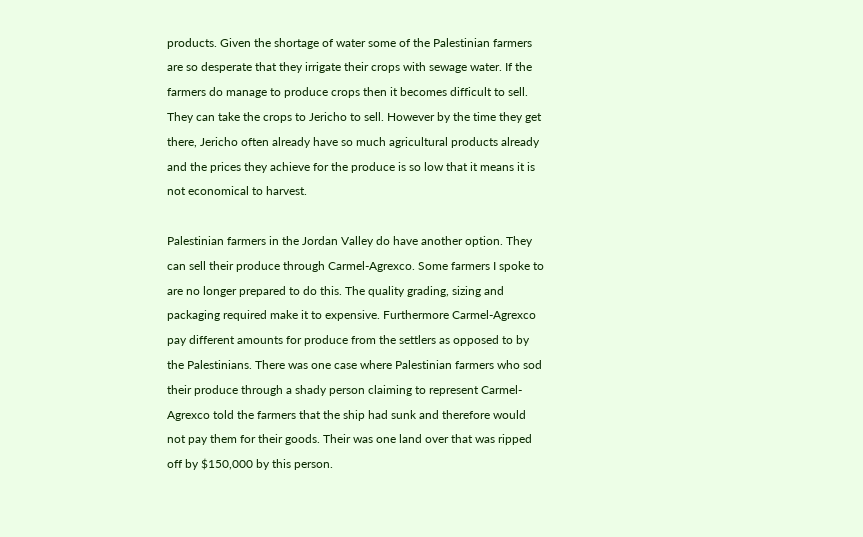products. Given the shortage of water some of the Palestinian farmers are so desperate that they irrigate their crops with sewage water. If the farmers do manage to produce crops then it becomes difficult to sell. They can take the crops to Jericho to sell. However by the time they get there, Jericho often already have so much agricultural products already and the prices they achieve for the produce is so low that it means it is not economical to harvest.

Palestinian farmers in the Jordan Valley do have another option. They can sell their produce through Carmel-Agrexco. Some farmers I spoke to are no longer prepared to do this. The quality grading, sizing and packaging required make it to expensive. Furthermore Carmel-Agrexco pay different amounts for produce from the settlers as opposed to by the Palestinians. There was one case where Palestinian farmers who sod their produce through a shady person claiming to represent Carmel-Agrexco told the farmers that the ship had sunk and therefore would not pay them for their goods. Their was one land over that was ripped off by $150,000 by this person.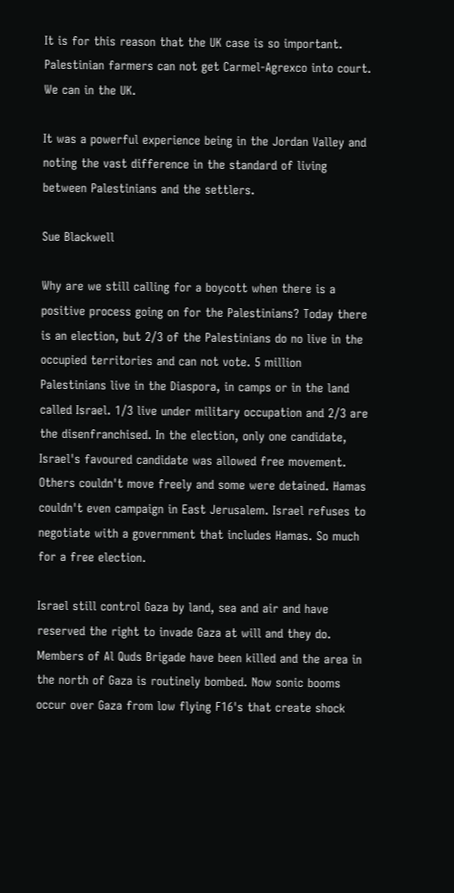It is for this reason that the UK case is so important. Palestinian farmers can not get Carmel-Agrexco into court. We can in the UK.

It was a powerful experience being in the Jordan Valley and noting the vast difference in the standard of living between Palestinians and the settlers.

Sue Blackwell

Why are we still calling for a boycott when there is a positive process going on for the Palestinians? Today there is an election, but 2/3 of the Palestinians do no live in the occupied territories and can not vote. 5 million Palestinians live in the Diaspora, in camps or in the land called Israel. 1/3 live under military occupation and 2/3 are the disenfranchised. In the election, only one candidate, Israel's favoured candidate was allowed free movement. Others couldn't move freely and some were detained. Hamas couldn't even campaign in East Jerusalem. Israel refuses to negotiate with a government that includes Hamas. So much for a free election.

Israel still control Gaza by land, sea and air and have reserved the right to invade Gaza at will and they do. Members of Al Quds Brigade have been killed and the area in the north of Gaza is routinely bombed. Now sonic booms occur over Gaza from low flying F16's that create shock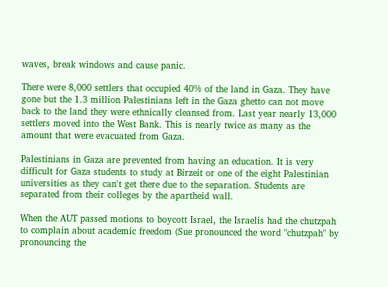waves, break windows and cause panic.

There were 8,000 settlers that occupied 40% of the land in Gaza. They have gone but the 1.3 million Palestinians left in the Gaza ghetto can not move back to the land they were ethnically cleansed from. Last year nearly 13,000 settlers moved into the West Bank. This is nearly twice as many as the amount that were evacuated from Gaza.

Palestinians in Gaza are prevented from having an education. It is very difficult for Gaza students to study at Birzeit or one of the eight Palestinian universities as they can't get there due to the separation. Students are separated from their colleges by the apartheid wall.

When the AUT passed motions to boycott Israel, the Israelis had the chutzpah to complain about academic freedom (Sue pronounced the word "chutzpah" by pronouncing the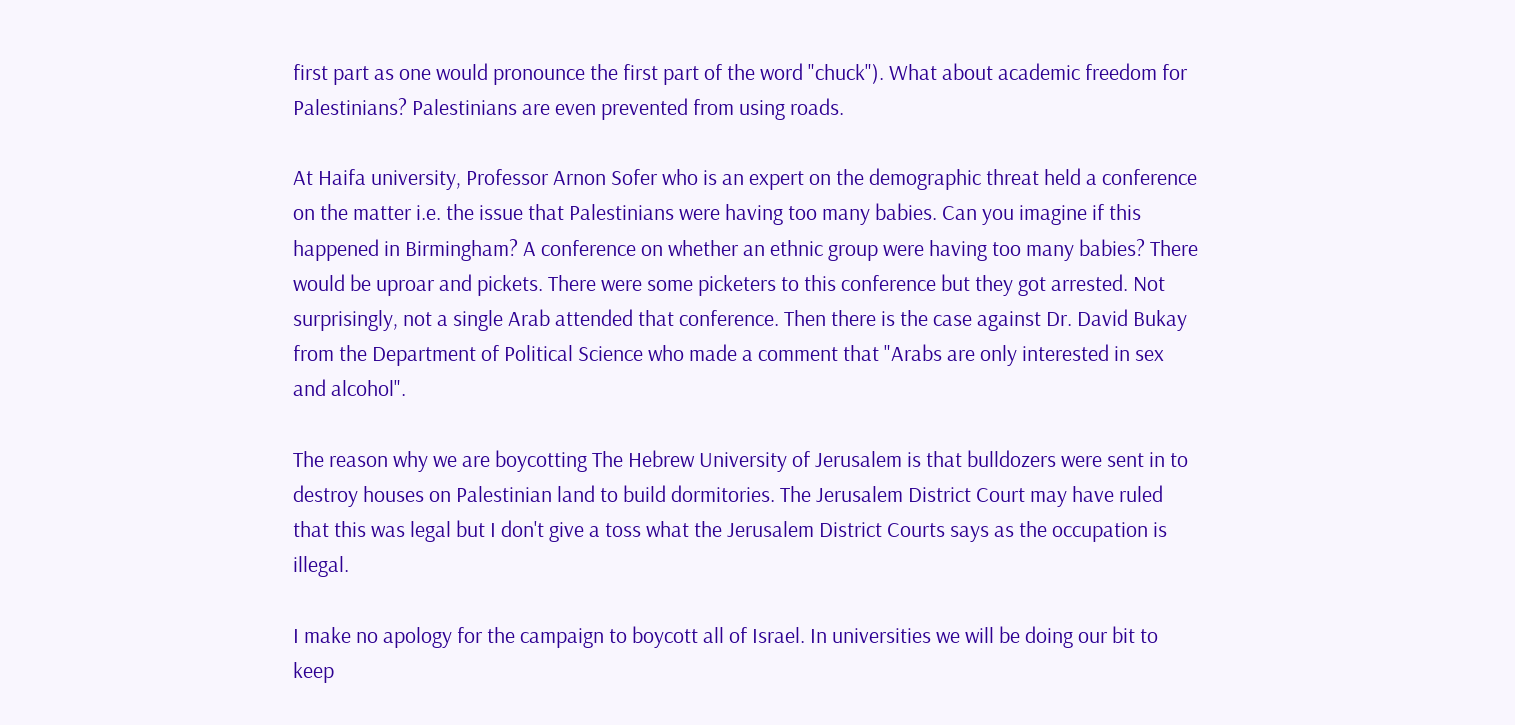first part as one would pronounce the first part of the word "chuck"). What about academic freedom for Palestinians? Palestinians are even prevented from using roads.

At Haifa university, Professor Arnon Sofer who is an expert on the demographic threat held a conference on the matter i.e. the issue that Palestinians were having too many babies. Can you imagine if this happened in Birmingham? A conference on whether an ethnic group were having too many babies? There would be uproar and pickets. There were some picketers to this conference but they got arrested. Not surprisingly, not a single Arab attended that conference. Then there is the case against Dr. David Bukay from the Department of Political Science who made a comment that "Arabs are only interested in sex and alcohol".

The reason why we are boycotting The Hebrew University of Jerusalem is that bulldozers were sent in to destroy houses on Palestinian land to build dormitories. The Jerusalem District Court may have ruled that this was legal but I don't give a toss what the Jerusalem District Courts says as the occupation is illegal.

I make no apology for the campaign to boycott all of Israel. In universities we will be doing our bit to keep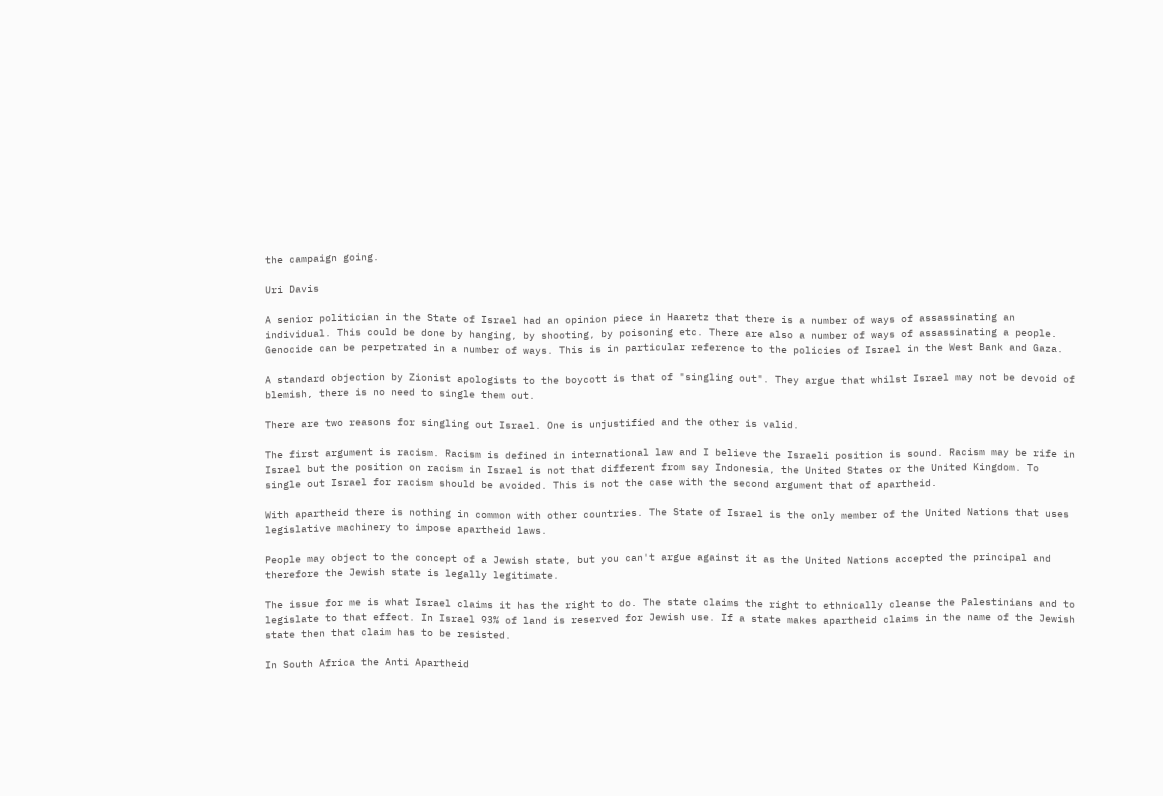the campaign going.

Uri Davis

A senior politician in the State of Israel had an opinion piece in Haaretz that there is a number of ways of assassinating an individual. This could be done by hanging, by shooting, by poisoning etc. There are also a number of ways of assassinating a people. Genocide can be perpetrated in a number of ways. This is in particular reference to the policies of Israel in the West Bank and Gaza.

A standard objection by Zionist apologists to the boycott is that of "singling out". They argue that whilst Israel may not be devoid of blemish, there is no need to single them out.

There are two reasons for singling out Israel. One is unjustified and the other is valid.

The first argument is racism. Racism is defined in international law and I believe the Israeli position is sound. Racism may be rife in Israel but the position on racism in Israel is not that different from say Indonesia, the United States or the United Kingdom. To single out Israel for racism should be avoided. This is not the case with the second argument that of apartheid.

With apartheid there is nothing in common with other countries. The State of Israel is the only member of the United Nations that uses legislative machinery to impose apartheid laws.

People may object to the concept of a Jewish state, but you can't argue against it as the United Nations accepted the principal and therefore the Jewish state is legally legitimate.

The issue for me is what Israel claims it has the right to do. The state claims the right to ethnically cleanse the Palestinians and to legislate to that effect. In Israel 93% of land is reserved for Jewish use. If a state makes apartheid claims in the name of the Jewish state then that claim has to be resisted.

In South Africa the Anti Apartheid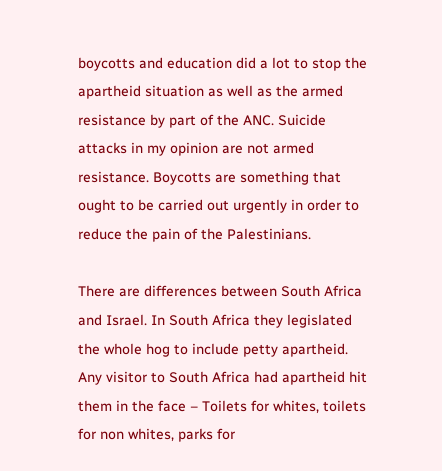boycotts and education did a lot to stop the apartheid situation as well as the armed resistance by part of the ANC. Suicide attacks in my opinion are not armed resistance. Boycotts are something that ought to be carried out urgently in order to reduce the pain of the Palestinians.

There are differences between South Africa and Israel. In South Africa they legislated the whole hog to include petty apartheid. Any visitor to South Africa had apartheid hit them in the face – Toilets for whites, toilets for non whites, parks for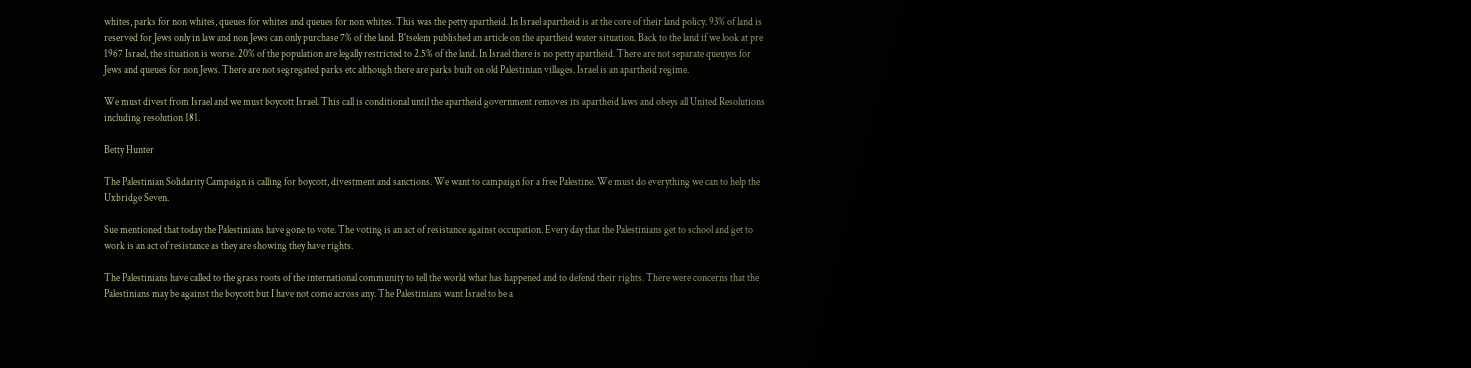whites, parks for non whites, queues for whites and queues for non whites. This was the petty apartheid. In Israel apartheid is at the core of their land policy. 93% of land is reserved for Jews only in law and non Jews can only purchase 7% of the land. B'tselem published an article on the apartheid water situation. Back to the land if we look at pre 1967 Israel, the situation is worse. 20% of the population are legally restricted to 2.5% of the land. In Israel there is no petty apartheid. There are not separate queuyes for Jews and queues for non Jews. There are not segregated parks etc although there are parks built on old Palestinian villages. Israel is an apartheid regime.

We must divest from Israel and we must boycott Israel. This call is conditional until the apartheid government removes its apartheid laws and obeys all United Resolutions including resolution 181.

Betty Hunter

The Palestinian Solidarity Campaign is calling for boycott, divestment and sanctions. We want to campaign for a free Palestine. We must do everything we can to help the Uxbridge Seven.

Sue mentioned that today the Palestinians have gone to vote. The voting is an act of resistance against occupation. Every day that the Palestinians get to school and get to work is an act of resistance as they are showing they have rights.

The Palestinians have called to the grass roots of the international community to tell the world what has happened and to defend their rights. There were concerns that the Palestinians may be against the boycott but I have not come across any. The Palestinians want Israel to be a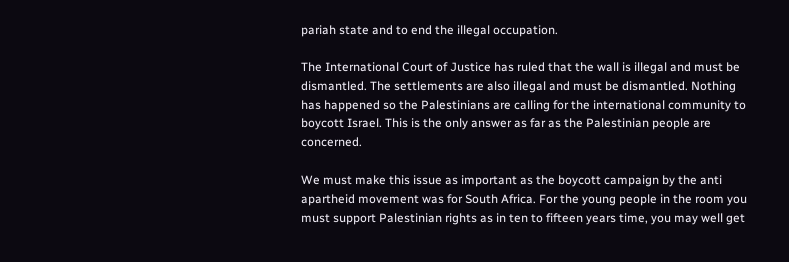pariah state and to end the illegal occupation.

The International Court of Justice has ruled that the wall is illegal and must be dismantled. The settlements are also illegal and must be dismantled. Nothing has happened so the Palestinians are calling for the international community to boycott Israel. This is the only answer as far as the Palestinian people are concerned.

We must make this issue as important as the boycott campaign by the anti apartheid movement was for South Africa. For the young people in the room you must support Palestinian rights as in ten to fifteen years time, you may well get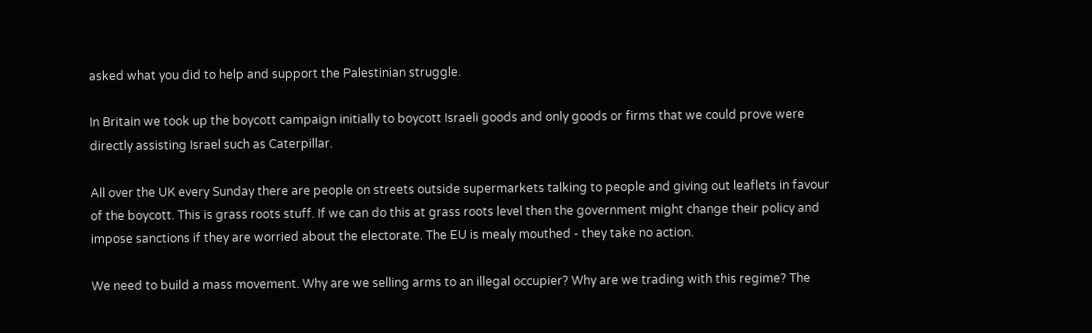asked what you did to help and support the Palestinian struggle.

In Britain we took up the boycott campaign initially to boycott Israeli goods and only goods or firms that we could prove were directly assisting Israel such as Caterpillar.

All over the UK every Sunday there are people on streets outside supermarkets talking to people and giving out leaflets in favour of the boycott. This is grass roots stuff. If we can do this at grass roots level then the government might change their policy and impose sanctions if they are worried about the electorate. The EU is mealy mouthed - they take no action.

We need to build a mass movement. Why are we selling arms to an illegal occupier? Why are we trading with this regime? The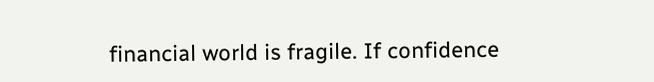financial world is fragile. If confidence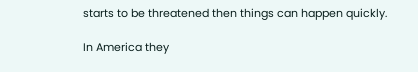starts to be threatened then things can happen quickly.

In America they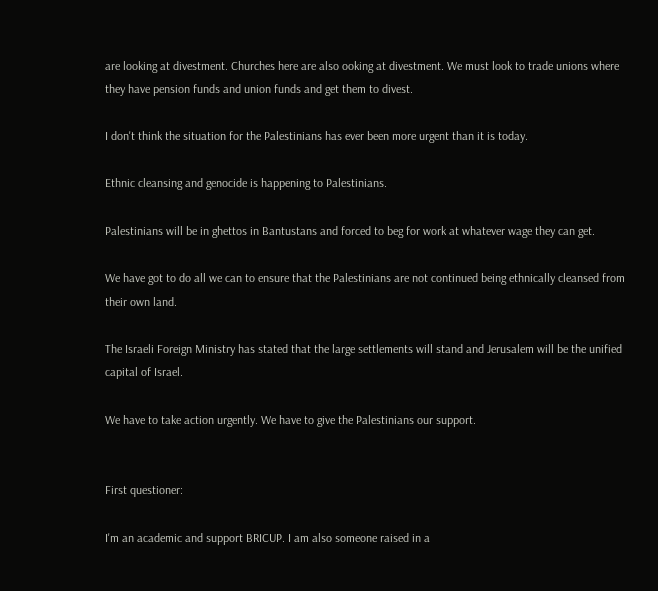are looking at divestment. Churches here are also ooking at divestment. We must look to trade unions where they have pension funds and union funds and get them to divest.

I don't think the situation for the Palestinians has ever been more urgent than it is today.

Ethnic cleansing and genocide is happening to Palestinians.

Palestinians will be in ghettos in Bantustans and forced to beg for work at whatever wage they can get.

We have got to do all we can to ensure that the Palestinians are not continued being ethnically cleansed from their own land.

The Israeli Foreign Ministry has stated that the large settlements will stand and Jerusalem will be the unified capital of Israel.

We have to take action urgently. We have to give the Palestinians our support.


First questioner:

I'm an academic and support BRICUP. I am also someone raised in a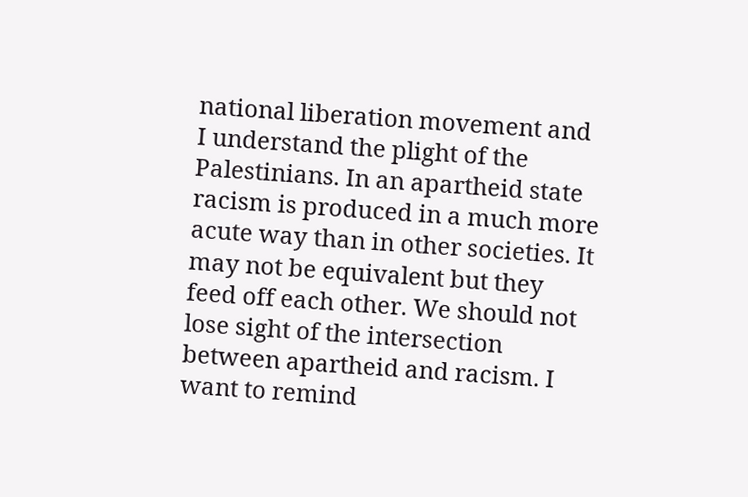national liberation movement and I understand the plight of the Palestinians. In an apartheid state racism is produced in a much more acute way than in other societies. It may not be equivalent but they feed off each other. We should not lose sight of the intersection between apartheid and racism. I want to remind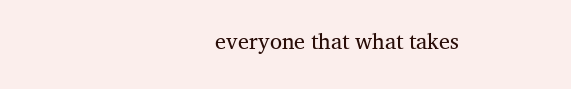everyone that what takes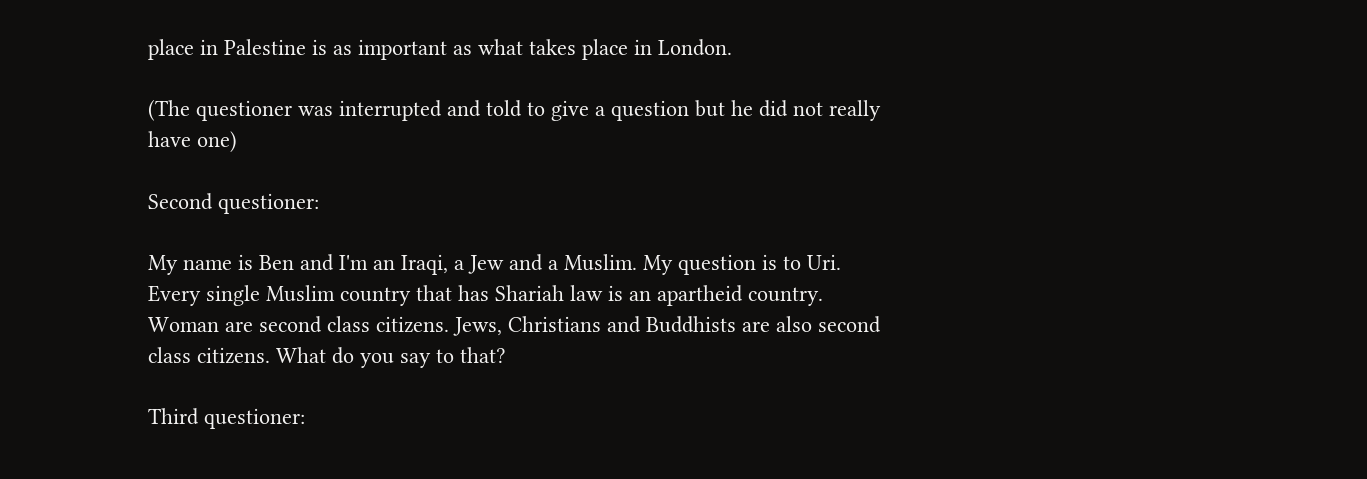place in Palestine is as important as what takes place in London.

(The questioner was interrupted and told to give a question but he did not really have one)

Second questioner:

My name is Ben and I'm an Iraqi, a Jew and a Muslim. My question is to Uri. Every single Muslim country that has Shariah law is an apartheid country. Woman are second class citizens. Jews, Christians and Buddhists are also second class citizens. What do you say to that?

Third questioner: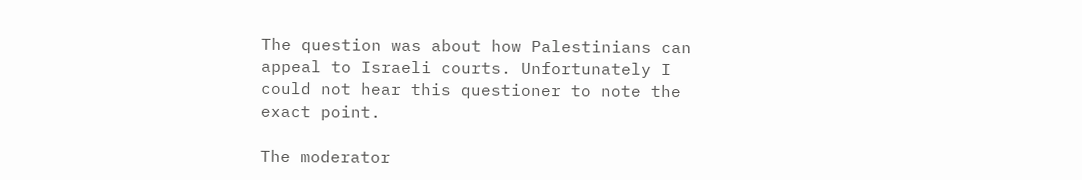The question was about how Palestinians can appeal to Israeli courts. Unfortunately I could not hear this questioner to note the exact point.

The moderator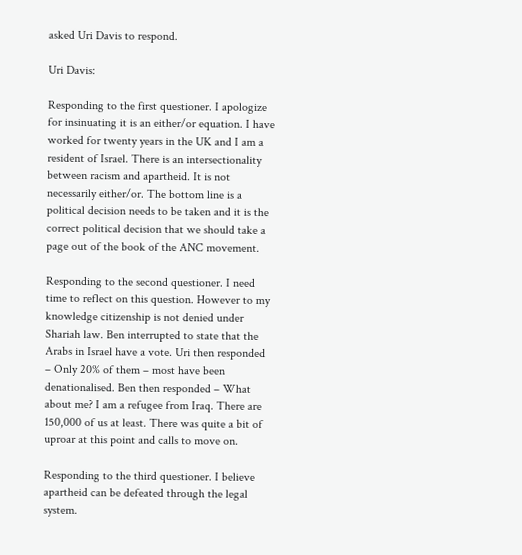asked Uri Davis to respond.

Uri Davis:

Responding to the first questioner. I apologize for insinuating it is an either/or equation. I have worked for twenty years in the UK and I am a resident of Israel. There is an intersectionality between racism and apartheid. It is not necessarily either/or. The bottom line is a political decision needs to be taken and it is the correct political decision that we should take a page out of the book of the ANC movement.

Responding to the second questioner. I need time to reflect on this question. However to my knowledge citizenship is not denied under Shariah law. Ben interrupted to state that the Arabs in Israel have a vote. Uri then responded – Only 20% of them – most have been denationalised. Ben then responded – What about me? I am a refugee from Iraq. There are 150,000 of us at least. There was quite a bit of uproar at this point and calls to move on.

Responding to the third questioner. I believe apartheid can be defeated through the legal system.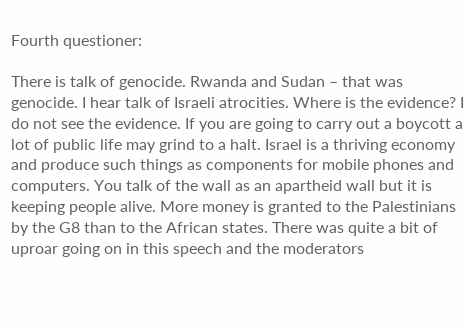Fourth questioner:

There is talk of genocide. Rwanda and Sudan – that was genocide. I hear talk of Israeli atrocities. Where is the evidence? I do not see the evidence. If you are going to carry out a boycott a lot of public life may grind to a halt. Israel is a thriving economy and produce such things as components for mobile phones and computers. You talk of the wall as an apartheid wall but it is keeping people alive. More money is granted to the Palestinians by the G8 than to the African states. There was quite a bit of uproar going on in this speech and the moderators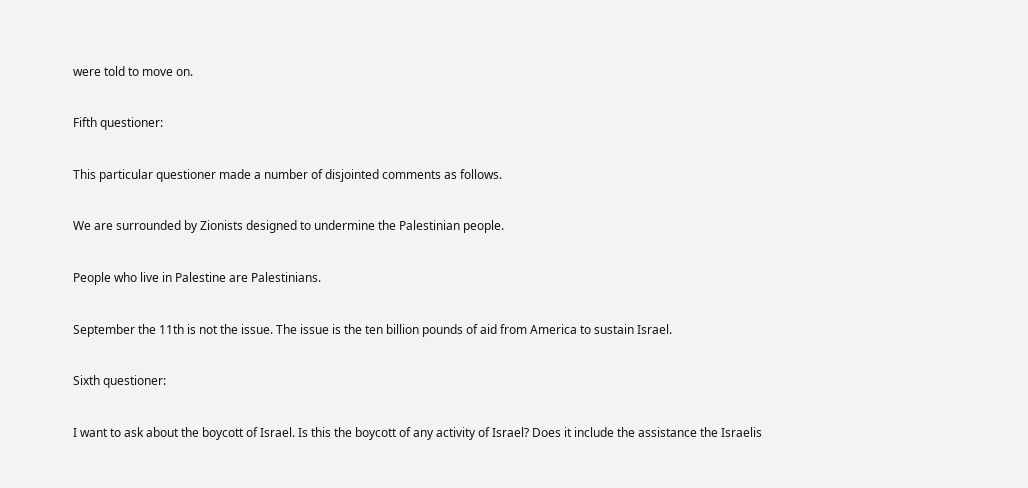were told to move on.

Fifth questioner:

This particular questioner made a number of disjointed comments as follows.

We are surrounded by Zionists designed to undermine the Palestinian people.

People who live in Palestine are Palestinians.

September the 11th is not the issue. The issue is the ten billion pounds of aid from America to sustain Israel.

Sixth questioner:

I want to ask about the boycott of Israel. Is this the boycott of any activity of Israel? Does it include the assistance the Israelis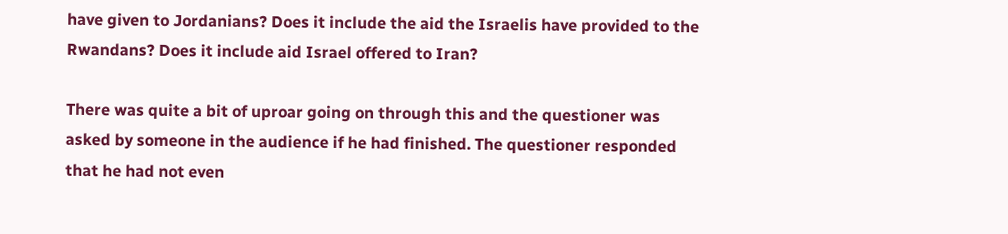have given to Jordanians? Does it include the aid the Israelis have provided to the Rwandans? Does it include aid Israel offered to Iran?

There was quite a bit of uproar going on through this and the questioner was asked by someone in the audience if he had finished. The questioner responded that he had not even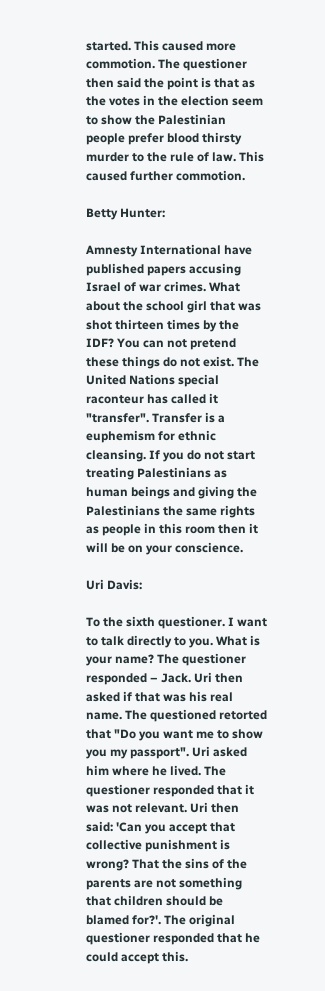started. This caused more commotion. The questioner then said the point is that as the votes in the election seem to show the Palestinian people prefer blood thirsty murder to the rule of law. This caused further commotion.

Betty Hunter:

Amnesty International have published papers accusing Israel of war crimes. What about the school girl that was shot thirteen times by the IDF? You can not pretend these things do not exist. The United Nations special raconteur has called it "transfer". Transfer is a euphemism for ethnic cleansing. If you do not start treating Palestinians as human beings and giving the Palestinians the same rights as people in this room then it will be on your conscience.

Uri Davis:

To the sixth questioner. I want to talk directly to you. What is your name? The questioner responded – Jack. Uri then asked if that was his real name. The questioned retorted that "Do you want me to show you my passport". Uri asked him where he lived. The questioner responded that it was not relevant. Uri then said: 'Can you accept that collective punishment is wrong? That the sins of the parents are not something that children should be blamed for?'. The original questioner responded that he could accept this.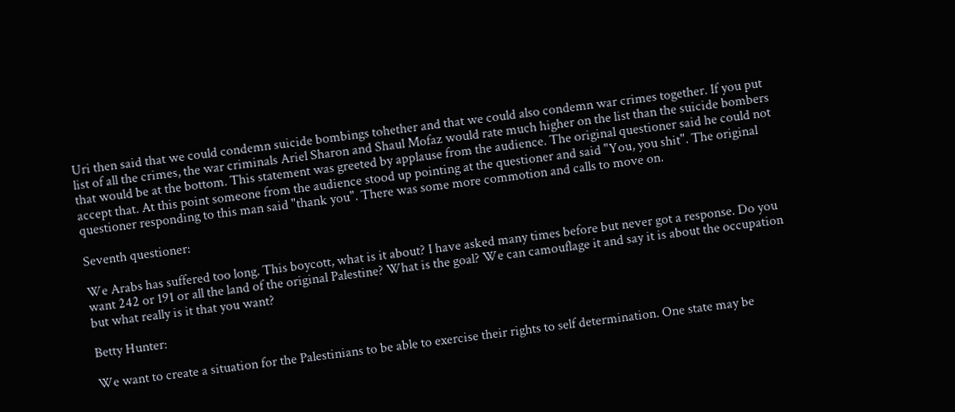Uri then said that we could condemn suicide bombings tohether and that we could also condemn war crimes together. If you put list of all the crimes, the war criminals Ariel Sharon and Shaul Mofaz would rate much higher on the list than the suicide bombers that would be at the bottom. This statement was greeted by applause from the audience. The original questioner said he could not accept that. At this point someone from the audience stood up pointing at the questioner and said "You, you shit". The original questioner responding to this man said "thank you". There was some more commotion and calls to move on.

Seventh questioner:

We Arabs has suffered too long. This boycott, what is it about? I have asked many times before but never got a response. Do you want 242 or 191 or all the land of the original Palestine? What is the goal? We can camouflage it and say it is about the occupation but what really is it that you want?

Betty Hunter:

We want to create a situation for the Palestinians to be able to exercise their rights to self determination. One state may be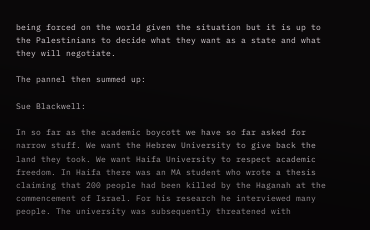being forced on the world given the situation but it is up to the Palestinians to decide what they want as a state and what they will negotiate.

The pannel then summed up:

Sue Blackwell:

In so far as the academic boycott we have so far asked for narrow stuff. We want the Hebrew University to give back the land they took. We want Haifa University to respect academic freedom. In Haifa there was an MA student who wrote a thesis claiming that 200 people had been killed by the Haganah at the commencement of Israel. For his research he interviewed many people. The university was subsequently threatened with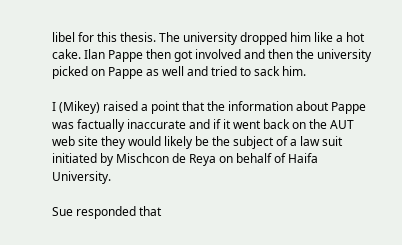libel for this thesis. The university dropped him like a hot cake. Ilan Pappe then got involved and then the university picked on Pappe as well and tried to sack him.

I (Mikey) raised a point that the information about Pappe was factually inaccurate and if it went back on the AUT web site they would likely be the subject of a law suit initiated by Mischcon de Reya on behalf of Haifa University.

Sue responded that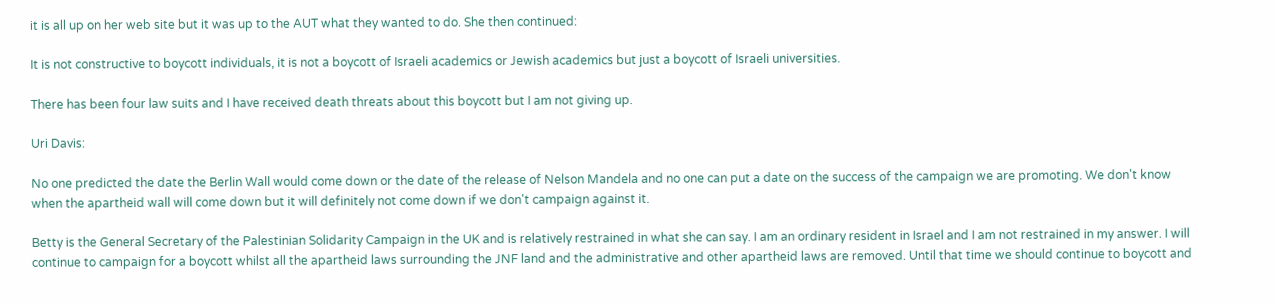it is all up on her web site but it was up to the AUT what they wanted to do. She then continued:

It is not constructive to boycott individuals, it is not a boycott of Israeli academics or Jewish academics but just a boycott of Israeli universities.

There has been four law suits and I have received death threats about this boycott but I am not giving up.

Uri Davis:

No one predicted the date the Berlin Wall would come down or the date of the release of Nelson Mandela and no one can put a date on the success of the campaign we are promoting. We don't know when the apartheid wall will come down but it will definitely not come down if we don't campaign against it.

Betty is the General Secretary of the Palestinian Solidarity Campaign in the UK and is relatively restrained in what she can say. I am an ordinary resident in Israel and I am not restrained in my answer. I will continue to campaign for a boycott whilst all the apartheid laws surrounding the JNF land and the administrative and other apartheid laws are removed. Until that time we should continue to boycott and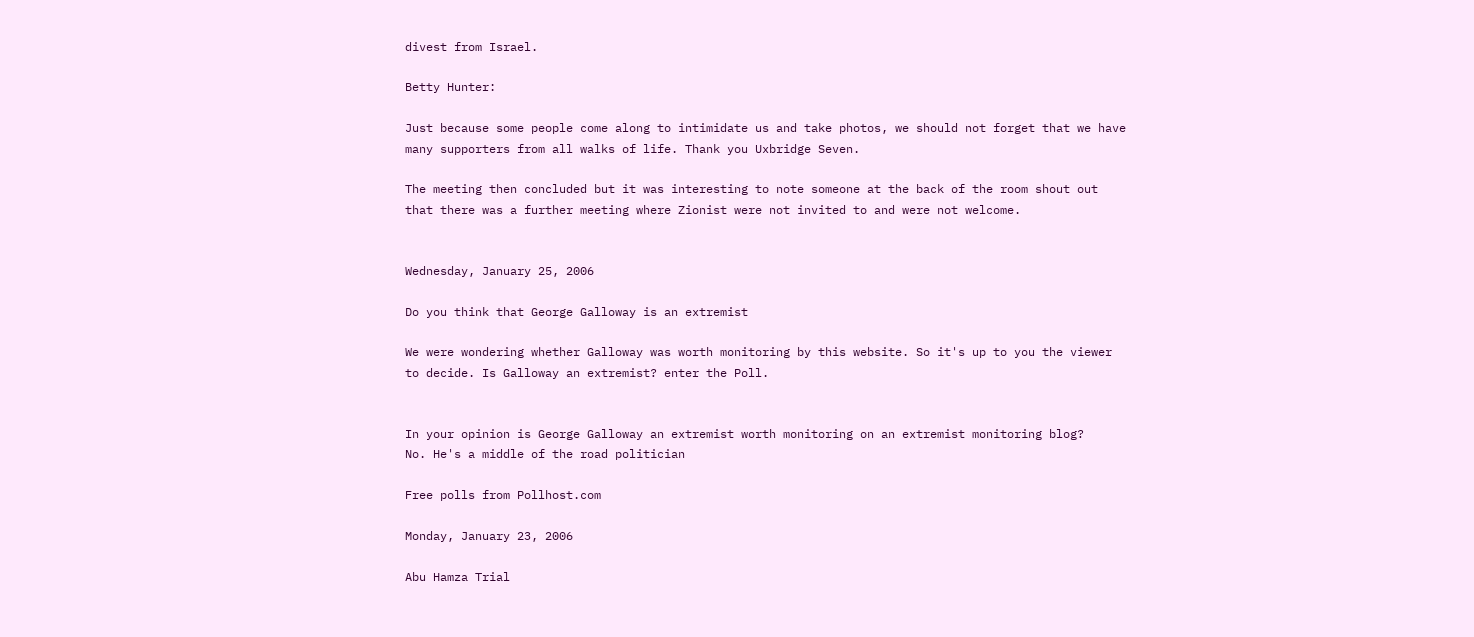divest from Israel.

Betty Hunter:

Just because some people come along to intimidate us and take photos, we should not forget that we have many supporters from all walks of life. Thank you Uxbridge Seven.

The meeting then concluded but it was interesting to note someone at the back of the room shout out that there was a further meeting where Zionist were not invited to and were not welcome.


Wednesday, January 25, 2006

Do you think that George Galloway is an extremist

We were wondering whether Galloway was worth monitoring by this website. So it's up to you the viewer to decide. Is Galloway an extremist? enter the Poll.


In your opinion is George Galloway an extremist worth monitoring on an extremist monitoring blog?
No. He's a middle of the road politician

Free polls from Pollhost.com

Monday, January 23, 2006

Abu Hamza Trial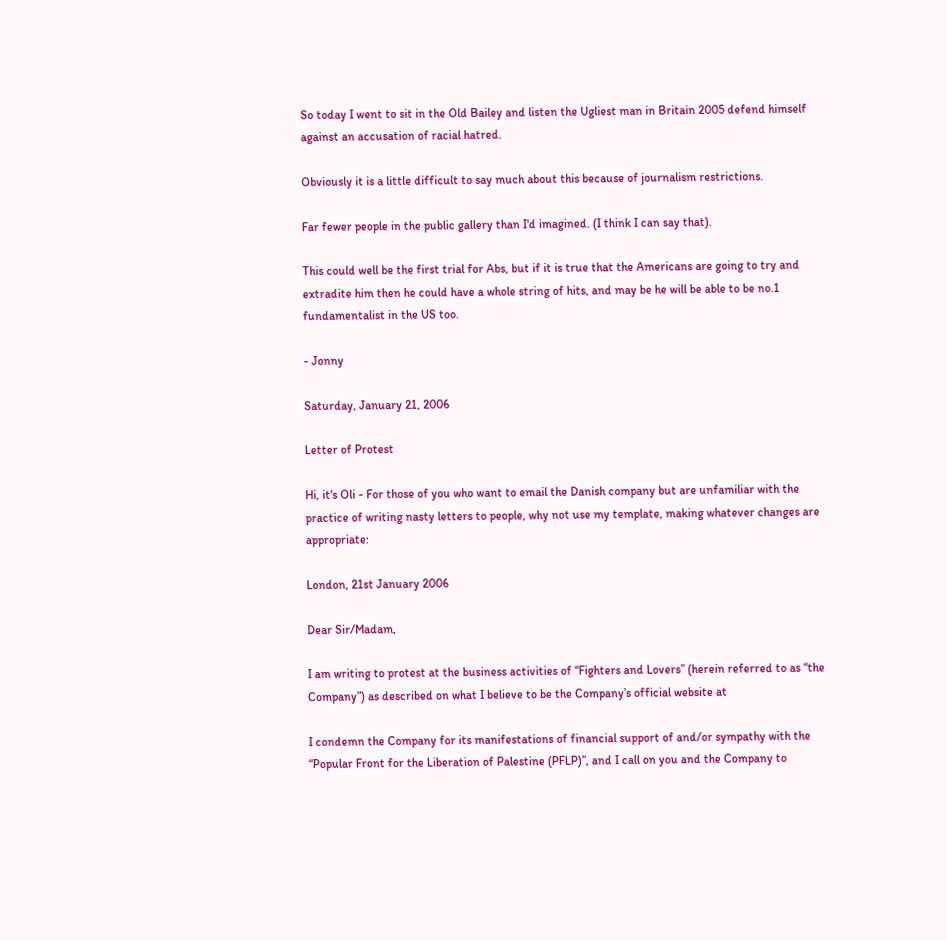So today I went to sit in the Old Bailey and listen the Ugliest man in Britain 2005 defend himself against an accusation of racial hatred.

Obviously it is a little difficult to say much about this because of journalism restrictions.

Far fewer people in the public gallery than I'd imagined. (I think I can say that).

This could well be the first trial for Abs, but if it is true that the Americans are going to try and extradite him then he could have a whole string of hits, and may be he will be able to be no.1 fundamentalist in the US too.

- Jonny

Saturday, January 21, 2006

Letter of Protest

Hi, it's Oli - For those of you who want to email the Danish company but are unfamiliar with the practice of writing nasty letters to people, why not use my template, making whatever changes are appropriate:

London, 21st January 2006

Dear Sir/Madam,

I am writing to protest at the business activities of “Fighters and Lovers” (herein referred to as “the Company”) as described on what I believe to be the Company’s official website at

I condemn the Company for its manifestations of financial support of and/or sympathy with the “Popular Front for the Liberation of Palestine (PFLP)”, and I call on you and the Company to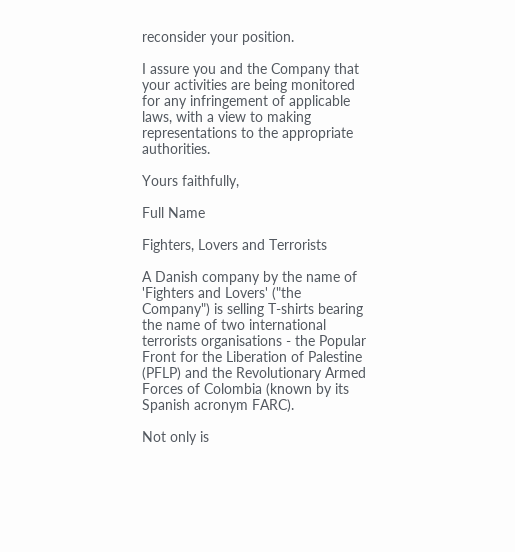reconsider your position.

I assure you and the Company that your activities are being monitored for any infringement of applicable laws, with a view to making representations to the appropriate authorities.

Yours faithfully,

Full Name

Fighters, Lovers and Terrorists

A Danish company by the name of 'Fighters and Lovers' ("the Company") is selling T-shirts bearing the name of two international terrorists organisations - the Popular Front for the Liberation of Palestine (PFLP) and the Revolutionary Armed Forces of Colombia (known by its Spanish acronym FARC).

Not only is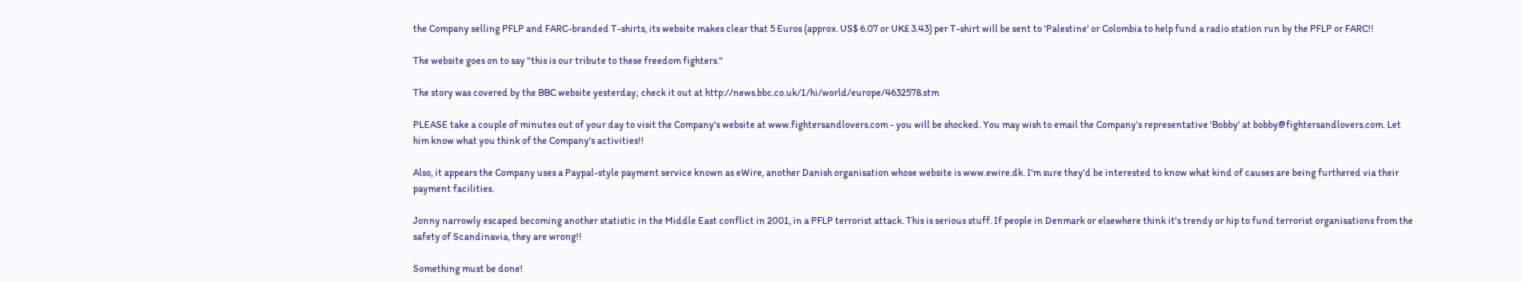the Company selling PFLP and FARC-branded T-shirts, its website makes clear that 5 Euros (approx. US$ 6.07 or UK£ 3.43) per T-shirt will be sent to 'Palestine' or Colombia to help fund a radio station run by the PFLP or FARC!!

The website goes on to say "this is our tribute to these freedom fighters."

The story was covered by the BBC website yesterday; check it out at http://news.bbc.co.uk/1/hi/world/europe/4632578.stm

PLEASE take a couple of minutes out of your day to visit the Company's website at www.fightersandlovers.com - you will be shocked. You may wish to email the Company's representative 'Bobby' at bobby@fightersandlovers.com. Let him know what you think of the Company's activities!!

Also, it appears the Company uses a Paypal-style payment service known as eWire, another Danish organisation whose website is www.ewire.dk. I'm sure they'd be interested to know what kind of causes are being furthered via their payment facilities.

Jonny narrowly escaped becoming another statistic in the Middle East conflict in 2001, in a PFLP terrorist attack. This is serious stuff. If people in Denmark or elsewhere think it's trendy or hip to fund terrorist organisations from the safety of Scandinavia, they are wrong!!

Something must be done!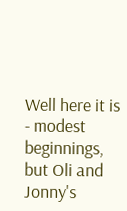Well here it is - modest beginnings, but Oli and Jonny's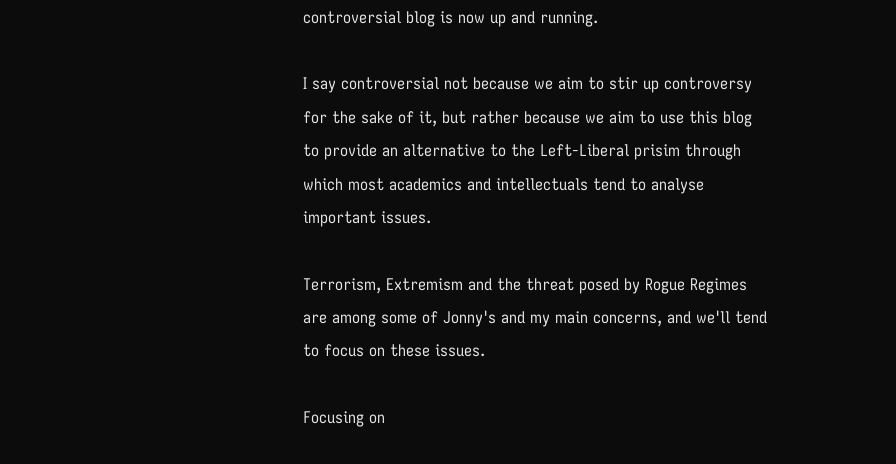controversial blog is now up and running.

I say controversial not because we aim to stir up controversy for the sake of it, but rather because we aim to use this blog to provide an alternative to the Left-Liberal prisim through which most academics and intellectuals tend to analyse important issues.

Terrorism, Extremism and the threat posed by Rogue Regimes are among some of Jonny's and my main concerns, and we'll tend to focus on these issues.

Focusing on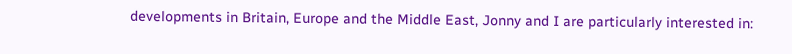developments in Britain, Europe and the Middle East, Jonny and I are particularly interested in: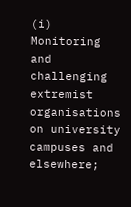(i) Monitoring and challenging extremist organisations on university campuses and elsewhere;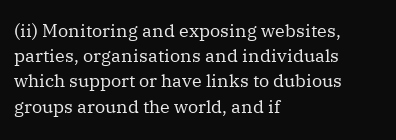(ii) Monitoring and exposing websites, parties, organisations and individuals which support or have links to dubious groups around the world, and if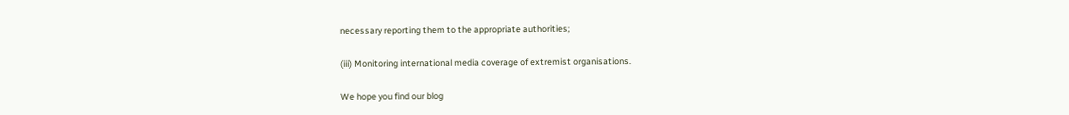necessary reporting them to the appropriate authorities;

(iii) Monitoring international media coverage of extremist organisations.

We hope you find our blog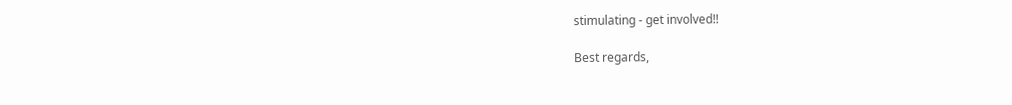stimulating - get involved!!

Best regards,